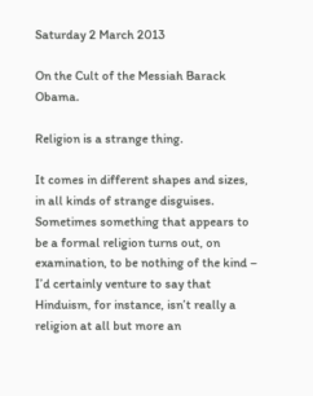Saturday 2 March 2013

On the Cult of the Messiah Barack Obama.

Religion is a strange thing.

It comes in different shapes and sizes, in all kinds of strange disguises. Sometimes something that appears to be a formal religion turns out, on examination, to be nothing of the kind – I’d certainly venture to say that Hinduism, for instance, isn’t really a religion at all but more an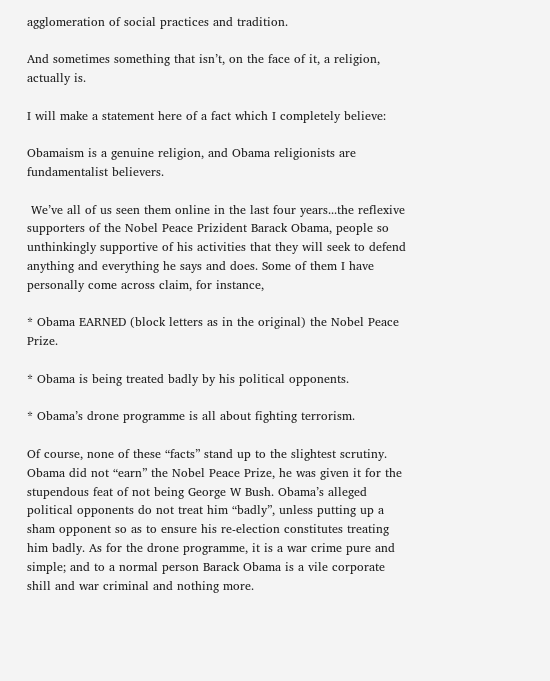agglomeration of social practices and tradition.

And sometimes something that isn’t, on the face of it, a religion, actually is.

I will make a statement here of a fact which I completely believe:

Obamaism is a genuine religion, and Obama religionists are fundamentalist believers.

 We’ve all of us seen them online in the last four years...the reflexive supporters of the Nobel Peace Prizident Barack Obama, people so unthinkingly supportive of his activities that they will seek to defend anything and everything he says and does. Some of them I have personally come across claim, for instance,

* Obama EARNED (block letters as in the original) the Nobel Peace Prize.

* Obama is being treated badly by his political opponents.

* Obama’s drone programme is all about fighting terrorism.

Of course, none of these “facts” stand up to the slightest scrutiny. Obama did not “earn” the Nobel Peace Prize, he was given it for the stupendous feat of not being George W Bush. Obama’s alleged political opponents do not treat him “badly”, unless putting up a sham opponent so as to ensure his re-election constitutes treating him badly. As for the drone programme, it is a war crime pure and simple; and to a normal person Barack Obama is a vile corporate shill and war criminal and nothing more.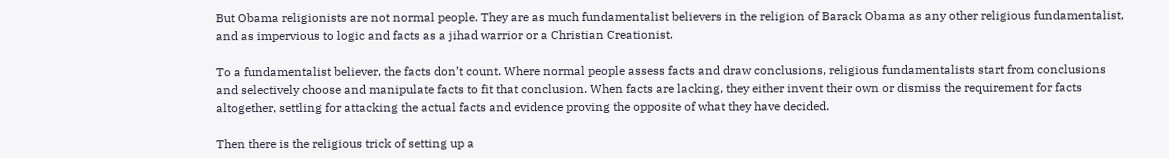But Obama religionists are not normal people. They are as much fundamentalist believers in the religion of Barack Obama as any other religious fundamentalist, and as impervious to logic and facts as a jihad warrior or a Christian Creationist.

To a fundamentalist believer, the facts don’t count. Where normal people assess facts and draw conclusions, religious fundamentalists start from conclusions and selectively choose and manipulate facts to fit that conclusion. When facts are lacking, they either invent their own or dismiss the requirement for facts altogether, settling for attacking the actual facts and evidence proving the opposite of what they have decided.

Then there is the religious trick of setting up a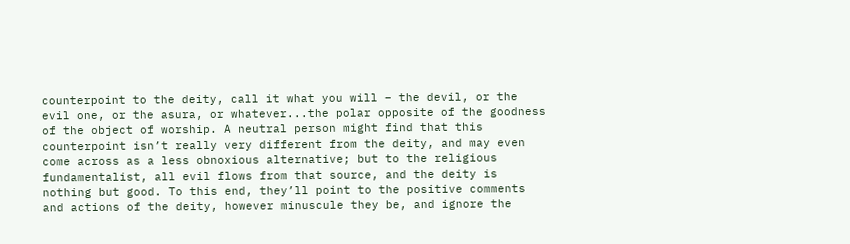counterpoint to the deity, call it what you will – the devil, or the evil one, or the asura, or whatever...the polar opposite of the goodness of the object of worship. A neutral person might find that this counterpoint isn’t really very different from the deity, and may even come across as a less obnoxious alternative; but to the religious fundamentalist, all evil flows from that source, and the deity is nothing but good. To this end, they’ll point to the positive comments and actions of the deity, however minuscule they be, and ignore the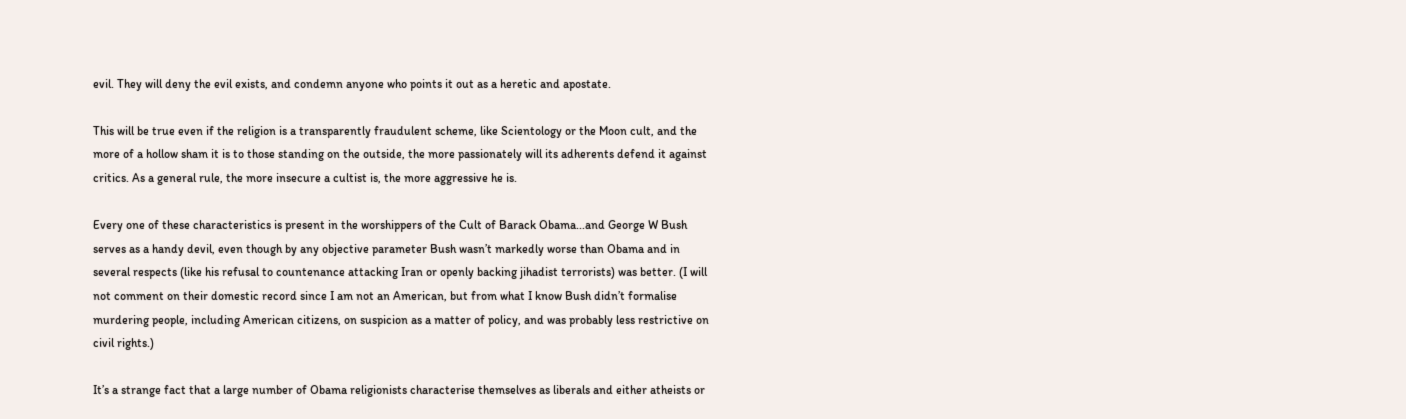evil. They will deny the evil exists, and condemn anyone who points it out as a heretic and apostate.

This will be true even if the religion is a transparently fraudulent scheme, like Scientology or the Moon cult, and the more of a hollow sham it is to those standing on the outside, the more passionately will its adherents defend it against critics. As a general rule, the more insecure a cultist is, the more aggressive he is.

Every one of these characteristics is present in the worshippers of the Cult of Barack Obama...and George W Bush serves as a handy devil, even though by any objective parameter Bush wasn’t markedly worse than Obama and in several respects (like his refusal to countenance attacking Iran or openly backing jihadist terrorists) was better. (I will not comment on their domestic record since I am not an American, but from what I know Bush didn’t formalise murdering people, including American citizens, on suspicion as a matter of policy, and was probably less restrictive on civil rights.)

It’s a strange fact that a large number of Obama religionists characterise themselves as liberals and either atheists or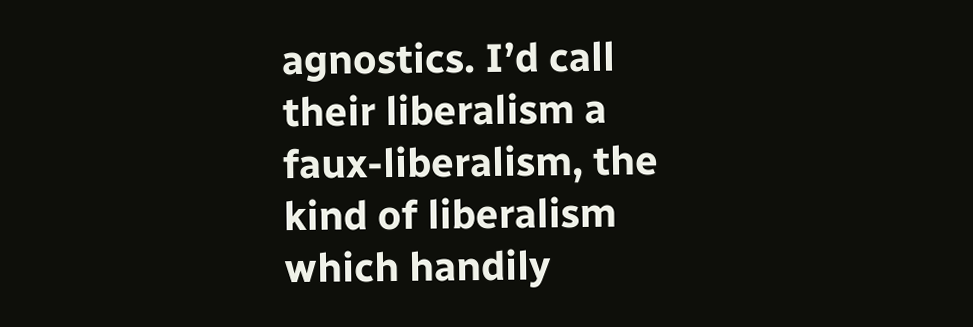agnostics. I’d call their liberalism a faux-liberalism, the kind of liberalism which handily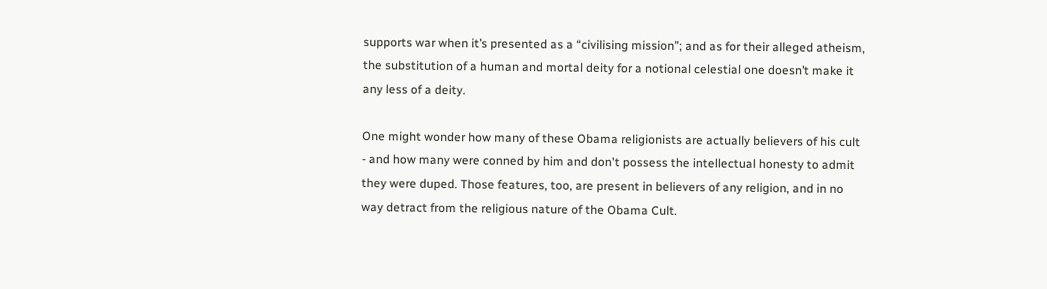supports war when it’s presented as a “civilising mission”; and as for their alleged atheism, the substitution of a human and mortal deity for a notional celestial one doesn’t make it any less of a deity.

One might wonder how many of these Obama religionists are actually believers of his cult - and how many were conned by him and don't possess the intellectual honesty to admit they were duped. Those features, too, are present in believers of any religion, and in no way detract from the religious nature of the Obama Cult.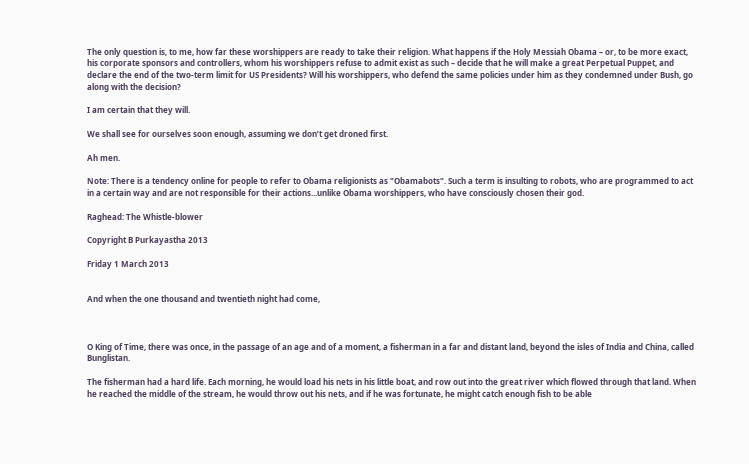The only question is, to me, how far these worshippers are ready to take their religion. What happens if the Holy Messiah Obama – or, to be more exact, his corporate sponsors and controllers, whom his worshippers refuse to admit exist as such – decide that he will make a great Perpetual Puppet, and declare the end of the two-term limit for US Presidents? Will his worshippers, who defend the same policies under him as they condemned under Bush, go along with the decision?

I am certain that they will.

We shall see for ourselves soon enough, assuming we don’t get droned first.

Ah men.

Note: There is a tendency online for people to refer to Obama religionists as "Obamabots". Such a term is insulting to robots, who are programmed to act in a certain way and are not responsible for their actions...unlike Obama worshippers, who have consciously chosen their god.

Raghead: The Whistle-blower

Copyright B Purkayastha 2013

Friday 1 March 2013


And when the one thousand and twentieth night had come,



O King of Time, there was once, in the passage of an age and of a moment, a fisherman in a far and distant land, beyond the isles of India and China, called Bunglistan.

The fisherman had a hard life. Each morning, he would load his nets in his little boat, and row out into the great river which flowed through that land. When he reached the middle of the stream, he would throw out his nets, and if he was fortunate, he might catch enough fish to be able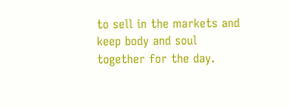to sell in the markets and keep body and soul together for the day.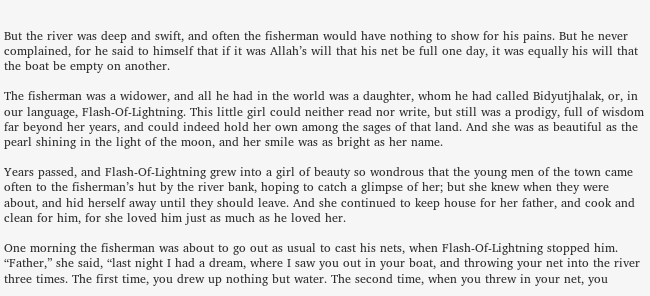But the river was deep and swift, and often the fisherman would have nothing to show for his pains. But he never complained, for he said to himself that if it was Allah’s will that his net be full one day, it was equally his will that the boat be empty on another.

The fisherman was a widower, and all he had in the world was a daughter, whom he had called Bidyutjhalak, or, in our language, Flash-Of-Lightning. This little girl could neither read nor write, but still was a prodigy, full of wisdom far beyond her years, and could indeed hold her own among the sages of that land. And she was as beautiful as the pearl shining in the light of the moon, and her smile was as bright as her name.

Years passed, and Flash-Of-Lightning grew into a girl of beauty so wondrous that the young men of the town came often to the fisherman’s hut by the river bank, hoping to catch a glimpse of her; but she knew when they were about, and hid herself away until they should leave. And she continued to keep house for her father, and cook and clean for him, for she loved him just as much as he loved her.

One morning the fisherman was about to go out as usual to cast his nets, when Flash-Of-Lightning stopped him. “Father,” she said, “last night I had a dream, where I saw you out in your boat, and throwing your net into the river three times. The first time, you drew up nothing but water. The second time, when you threw in your net, you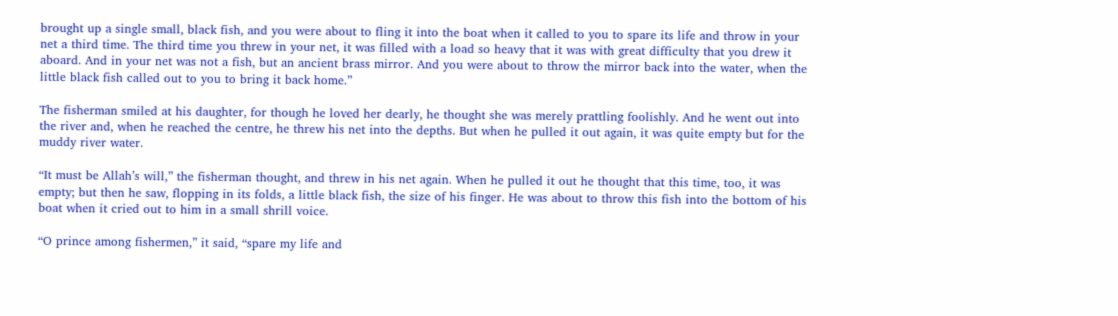brought up a single small, black fish, and you were about to fling it into the boat when it called to you to spare its life and throw in your net a third time. The third time you threw in your net, it was filled with a load so heavy that it was with great difficulty that you drew it aboard. And in your net was not a fish, but an ancient brass mirror. And you were about to throw the mirror back into the water, when the little black fish called out to you to bring it back home.”

The fisherman smiled at his daughter, for though he loved her dearly, he thought she was merely prattling foolishly. And he went out into the river and, when he reached the centre, he threw his net into the depths. But when he pulled it out again, it was quite empty but for the muddy river water.

“It must be Allah’s will,” the fisherman thought, and threw in his net again. When he pulled it out he thought that this time, too, it was empty; but then he saw, flopping in its folds, a little black fish, the size of his finger. He was about to throw this fish into the bottom of his boat when it cried out to him in a small shrill voice.

“O prince among fishermen,” it said, “spare my life and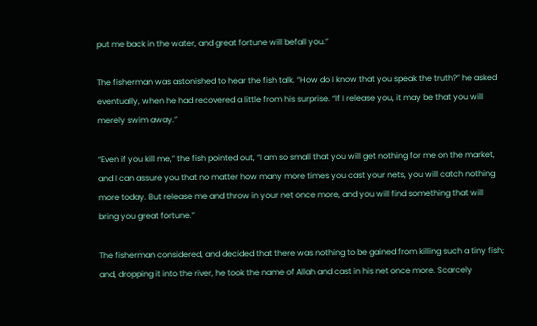put me back in the water, and great fortune will befall you.”

The fisherman was astonished to hear the fish talk. “How do I know that you speak the truth?” he asked eventually, when he had recovered a little from his surprise. “If I release you, it may be that you will merely swim away.”

“Even if you kill me,” the fish pointed out, “I am so small that you will get nothing for me on the market, and I can assure you that no matter how many more times you cast your nets, you will catch nothing more today. But release me and throw in your net once more, and you will find something that will bring you great fortune.”

The fisherman considered, and decided that there was nothing to be gained from killing such a tiny fish; and, dropping it into the river, he took the name of Allah and cast in his net once more. Scarcely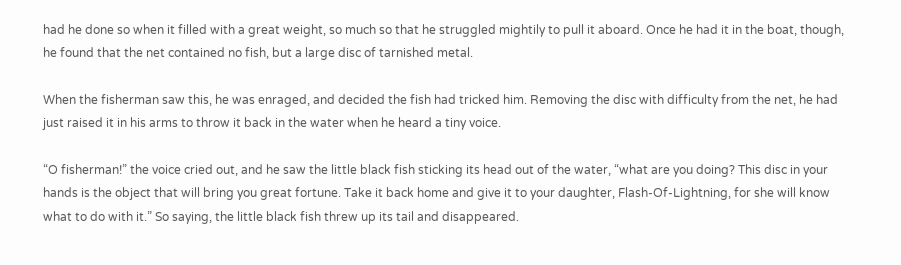had he done so when it filled with a great weight, so much so that he struggled mightily to pull it aboard. Once he had it in the boat, though, he found that the net contained no fish, but a large disc of tarnished metal.

When the fisherman saw this, he was enraged, and decided the fish had tricked him. Removing the disc with difficulty from the net, he had just raised it in his arms to throw it back in the water when he heard a tiny voice.

“O fisherman!” the voice cried out, and he saw the little black fish sticking its head out of the water, “what are you doing? This disc in your hands is the object that will bring you great fortune. Take it back home and give it to your daughter, Flash-Of-Lightning, for she will know what to do with it.” So saying, the little black fish threw up its tail and disappeared.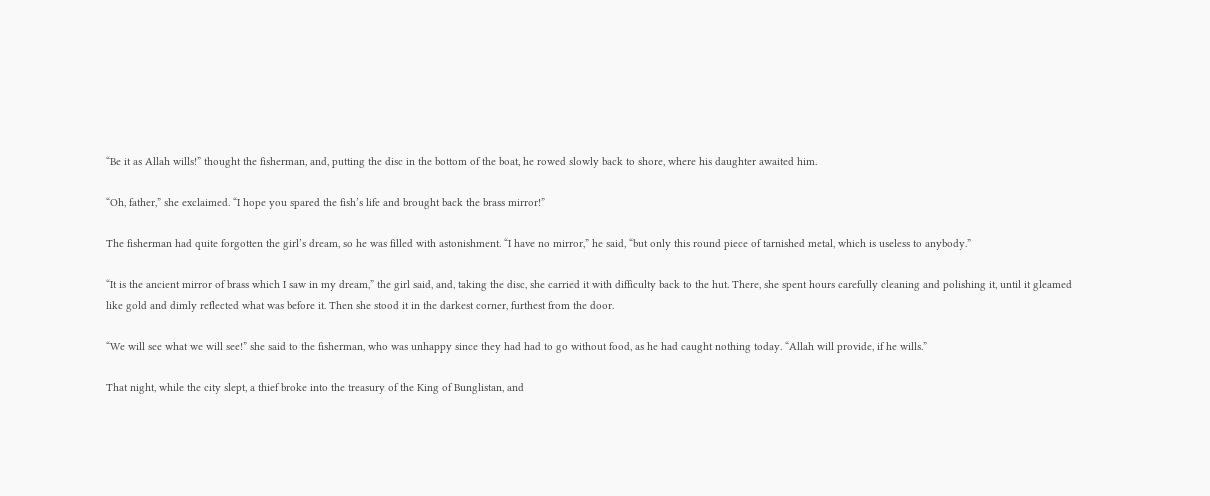“Be it as Allah wills!” thought the fisherman, and, putting the disc in the bottom of the boat, he rowed slowly back to shore, where his daughter awaited him.

“Oh, father,” she exclaimed. “I hope you spared the fish’s life and brought back the brass mirror!”

The fisherman had quite forgotten the girl’s dream, so he was filled with astonishment. “I have no mirror,” he said, “but only this round piece of tarnished metal, which is useless to anybody.”

“It is the ancient mirror of brass which I saw in my dream,” the girl said, and, taking the disc, she carried it with difficulty back to the hut. There, she spent hours carefully cleaning and polishing it, until it gleamed like gold and dimly reflected what was before it. Then she stood it in the darkest corner, furthest from the door.

“We will see what we will see!” she said to the fisherman, who was unhappy since they had had to go without food, as he had caught nothing today. “Allah will provide, if he wills.”

That night, while the city slept, a thief broke into the treasury of the King of Bunglistan, and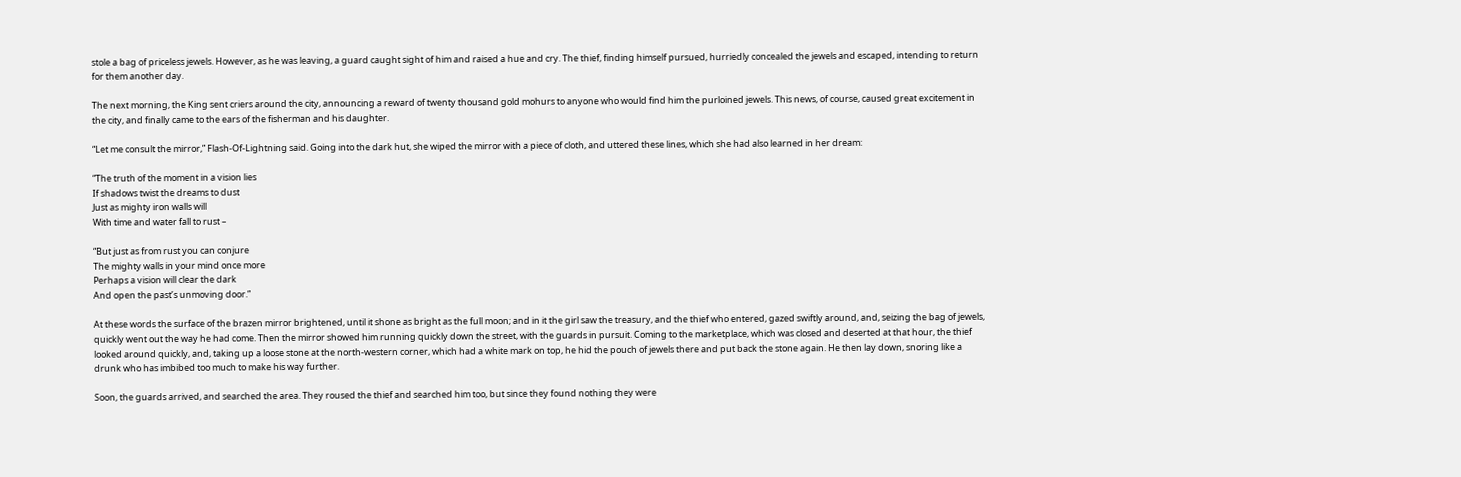stole a bag of priceless jewels. However, as he was leaving, a guard caught sight of him and raised a hue and cry. The thief, finding himself pursued, hurriedly concealed the jewels and escaped, intending to return for them another day.

The next morning, the King sent criers around the city, announcing a reward of twenty thousand gold mohurs to anyone who would find him the purloined jewels. This news, of course, caused great excitement in the city, and finally came to the ears of the fisherman and his daughter.

“Let me consult the mirror,” Flash-Of-Lightning said. Going into the dark hut, she wiped the mirror with a piece of cloth, and uttered these lines, which she had also learned in her dream:

“The truth of the moment in a vision lies
If shadows twist the dreams to dust
Just as mighty iron walls will
With time and water fall to rust –

“But just as from rust you can conjure
The mighty walls in your mind once more
Perhaps a vision will clear the dark
And open the past’s unmoving door.”

At these words the surface of the brazen mirror brightened, until it shone as bright as the full moon; and in it the girl saw the treasury, and the thief who entered, gazed swiftly around, and, seizing the bag of jewels, quickly went out the way he had come. Then the mirror showed him running quickly down the street, with the guards in pursuit. Coming to the marketplace, which was closed and deserted at that hour, the thief looked around quickly, and, taking up a loose stone at the north-western corner, which had a white mark on top, he hid the pouch of jewels there and put back the stone again. He then lay down, snoring like a drunk who has imbibed too much to make his way further.

Soon, the guards arrived, and searched the area. They roused the thief and searched him too, but since they found nothing they were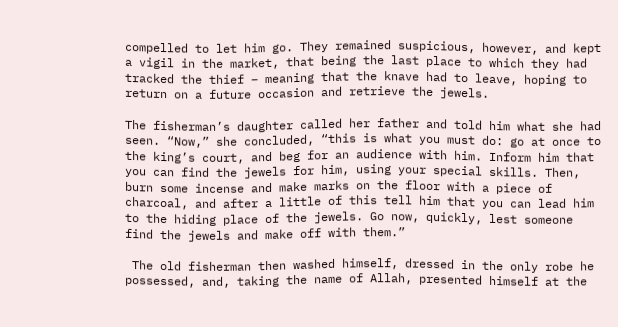compelled to let him go. They remained suspicious, however, and kept a vigil in the market, that being the last place to which they had tracked the thief – meaning that the knave had to leave, hoping to return on a future occasion and retrieve the jewels.

The fisherman’s daughter called her father and told him what she had seen. “Now,” she concluded, “this is what you must do: go at once to the king’s court, and beg for an audience with him. Inform him that you can find the jewels for him, using your special skills. Then, burn some incense and make marks on the floor with a piece of charcoal, and after a little of this tell him that you can lead him to the hiding place of the jewels. Go now, quickly, lest someone find the jewels and make off with them.”

 The old fisherman then washed himself, dressed in the only robe he possessed, and, taking the name of Allah, presented himself at the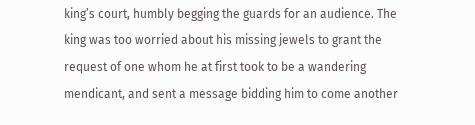king’s court, humbly begging the guards for an audience. The king was too worried about his missing jewels to grant the request of one whom he at first took to be a wandering mendicant, and sent a message bidding him to come another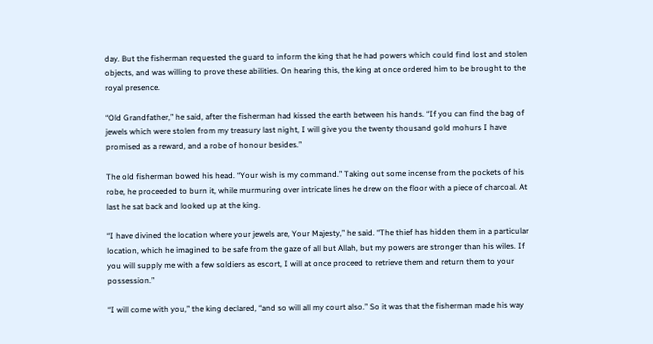day. But the fisherman requested the guard to inform the king that he had powers which could find lost and stolen objects, and was willing to prove these abilities. On hearing this, the king at once ordered him to be brought to the royal presence.

“Old Grandfather,” he said, after the fisherman had kissed the earth between his hands. “If you can find the bag of jewels which were stolen from my treasury last night, I will give you the twenty thousand gold mohurs I have promised as a reward, and a robe of honour besides.”

The old fisherman bowed his head. “Your wish is my command.” Taking out some incense from the pockets of his robe, he proceeded to burn it, while murmuring over intricate lines he drew on the floor with a piece of charcoal. At last he sat back and looked up at the king.

“I have divined the location where your jewels are, Your Majesty,” he said. “The thief has hidden them in a particular location, which he imagined to be safe from the gaze of all but Allah, but my powers are stronger than his wiles. If you will supply me with a few soldiers as escort, I will at once proceed to retrieve them and return them to your possession.”

“I will come with you,” the king declared, “and so will all my court also.” So it was that the fisherman made his way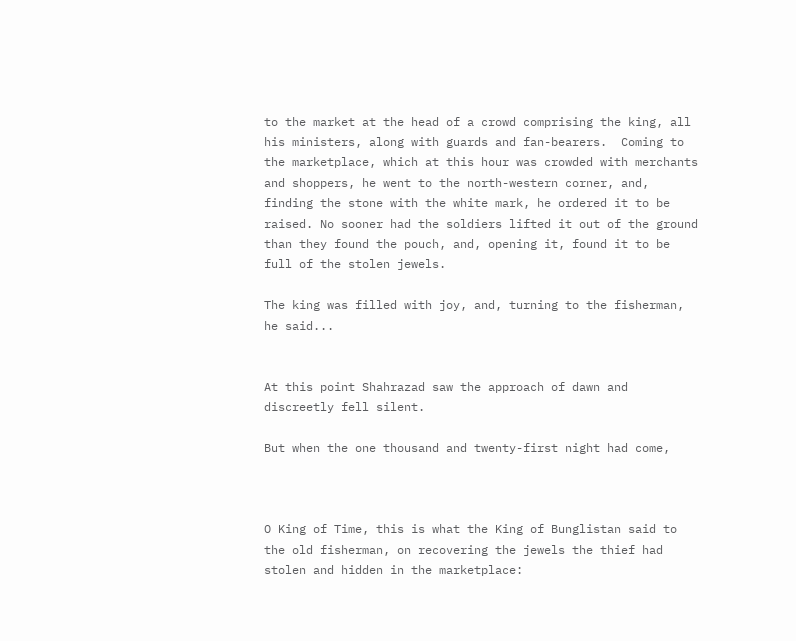to the market at the head of a crowd comprising the king, all his ministers, along with guards and fan-bearers.  Coming to the marketplace, which at this hour was crowded with merchants and shoppers, he went to the north-western corner, and, finding the stone with the white mark, he ordered it to be raised. No sooner had the soldiers lifted it out of the ground than they found the pouch, and, opening it, found it to be full of the stolen jewels.

The king was filled with joy, and, turning to the fisherman, he said...


At this point Shahrazad saw the approach of dawn and discreetly fell silent.

But when the one thousand and twenty-first night had come,



O King of Time, this is what the King of Bunglistan said to the old fisherman, on recovering the jewels the thief had stolen and hidden in the marketplace: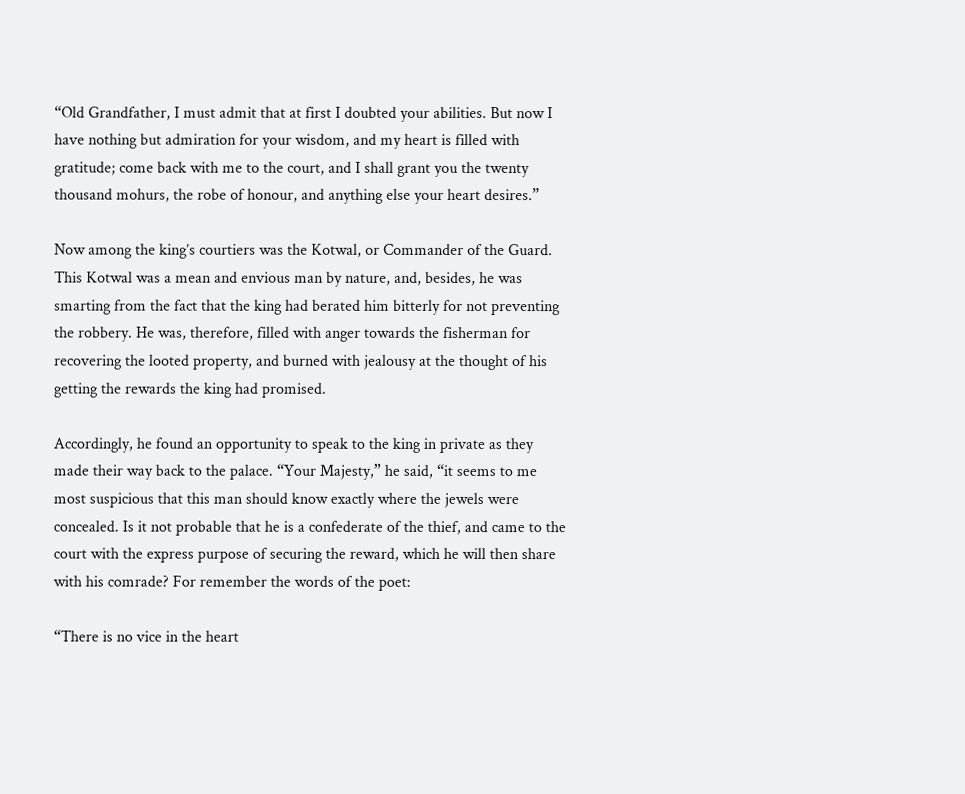“Old Grandfather, I must admit that at first I doubted your abilities. But now I have nothing but admiration for your wisdom, and my heart is filled with gratitude; come back with me to the court, and I shall grant you the twenty thousand mohurs, the robe of honour, and anything else your heart desires.”

Now among the king’s courtiers was the Kotwal, or Commander of the Guard. This Kotwal was a mean and envious man by nature, and, besides, he was smarting from the fact that the king had berated him bitterly for not preventing the robbery. He was, therefore, filled with anger towards the fisherman for recovering the looted property, and burned with jealousy at the thought of his getting the rewards the king had promised.

Accordingly, he found an opportunity to speak to the king in private as they made their way back to the palace. “Your Majesty,” he said, “it seems to me most suspicious that this man should know exactly where the jewels were concealed. Is it not probable that he is a confederate of the thief, and came to the court with the express purpose of securing the reward, which he will then share with his comrade? For remember the words of the poet:

“There is no vice in the heart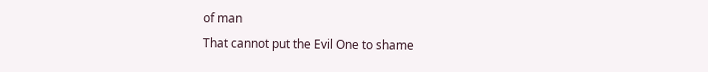of man
That cannot put the Evil One to shame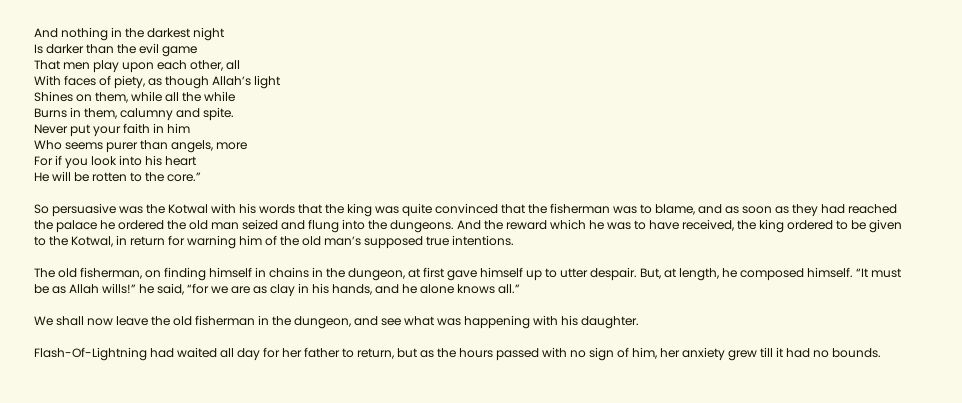And nothing in the darkest night
Is darker than the evil game
That men play upon each other, all
With faces of piety, as though Allah’s light
Shines on them, while all the while
Burns in them, calumny and spite.
Never put your faith in him
Who seems purer than angels, more
For if you look into his heart
He will be rotten to the core.”

So persuasive was the Kotwal with his words that the king was quite convinced that the fisherman was to blame, and as soon as they had reached the palace he ordered the old man seized and flung into the dungeons. And the reward which he was to have received, the king ordered to be given to the Kotwal, in return for warning him of the old man’s supposed true intentions.

The old fisherman, on finding himself in chains in the dungeon, at first gave himself up to utter despair. But, at length, he composed himself. “It must be as Allah wills!” he said, “for we are as clay in his hands, and he alone knows all.”

We shall now leave the old fisherman in the dungeon, and see what was happening with his daughter.

Flash-Of-Lightning had waited all day for her father to return, but as the hours passed with no sign of him, her anxiety grew till it had no bounds.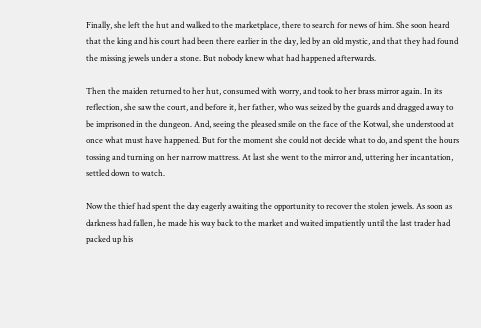Finally, she left the hut and walked to the marketplace, there to search for news of him. She soon heard that the king and his court had been there earlier in the day, led by an old mystic, and that they had found the missing jewels under a stone. But nobody knew what had happened afterwards.

Then the maiden returned to her hut, consumed with worry, and took to her brass mirror again. In its reflection, she saw the court, and before it, her father, who was seized by the guards and dragged away to be imprisoned in the dungeon. And, seeing the pleased smile on the face of the Kotwal, she understood at once what must have happened. But for the moment she could not decide what to do, and spent the hours tossing and turning on her narrow mattress. At last she went to the mirror and, uttering her incantation, settled down to watch.

Now the thief had spent the day eagerly awaiting the opportunity to recover the stolen jewels. As soon as darkness had fallen, he made his way back to the market and waited impatiently until the last trader had packed up his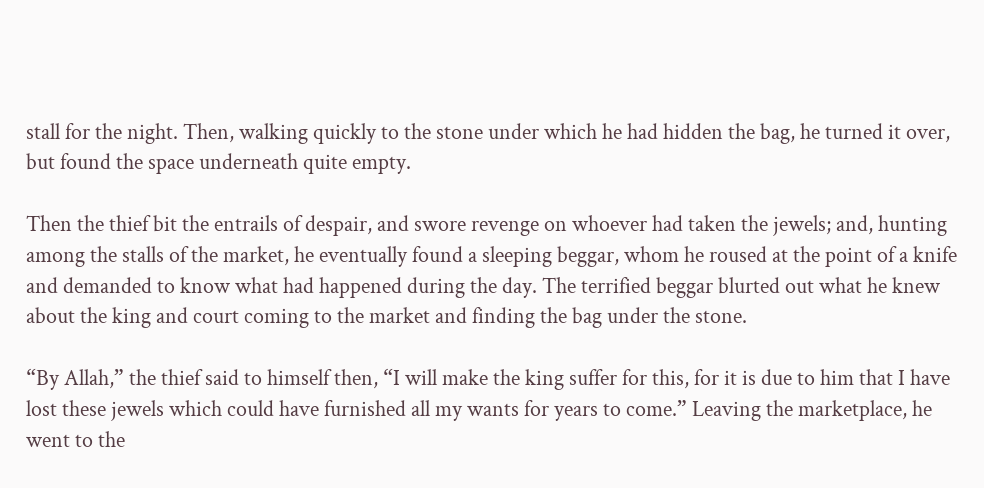stall for the night. Then, walking quickly to the stone under which he had hidden the bag, he turned it over, but found the space underneath quite empty.

Then the thief bit the entrails of despair, and swore revenge on whoever had taken the jewels; and, hunting among the stalls of the market, he eventually found a sleeping beggar, whom he roused at the point of a knife and demanded to know what had happened during the day. The terrified beggar blurted out what he knew about the king and court coming to the market and finding the bag under the stone.

“By Allah,” the thief said to himself then, “I will make the king suffer for this, for it is due to him that I have lost these jewels which could have furnished all my wants for years to come.” Leaving the marketplace, he went to the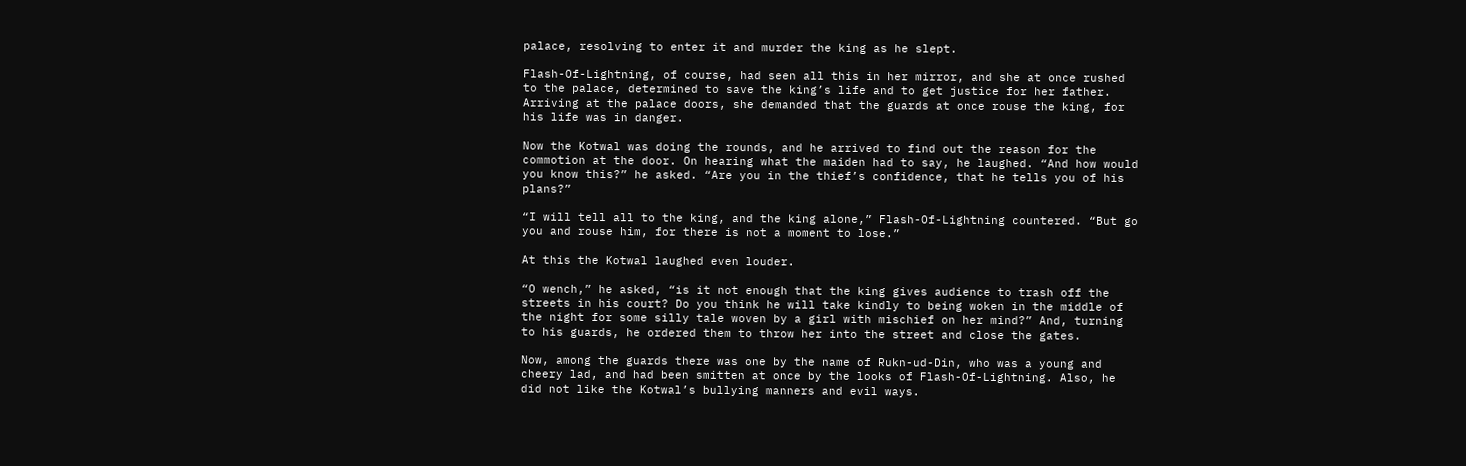palace, resolving to enter it and murder the king as he slept.

Flash-Of-Lightning, of course, had seen all this in her mirror, and she at once rushed to the palace, determined to save the king’s life and to get justice for her father. Arriving at the palace doors, she demanded that the guards at once rouse the king, for his life was in danger.

Now the Kotwal was doing the rounds, and he arrived to find out the reason for the commotion at the door. On hearing what the maiden had to say, he laughed. “And how would you know this?” he asked. “Are you in the thief’s confidence, that he tells you of his plans?”

“I will tell all to the king, and the king alone,” Flash-Of-Lightning countered. “But go you and rouse him, for there is not a moment to lose.”

At this the Kotwal laughed even louder.

“O wench,” he asked, “is it not enough that the king gives audience to trash off the streets in his court? Do you think he will take kindly to being woken in the middle of the night for some silly tale woven by a girl with mischief on her mind?” And, turning to his guards, he ordered them to throw her into the street and close the gates.

Now, among the guards there was one by the name of Rukn-ud-Din, who was a young and cheery lad, and had been smitten at once by the looks of Flash-Of-Lightning. Also, he did not like the Kotwal’s bullying manners and evil ways.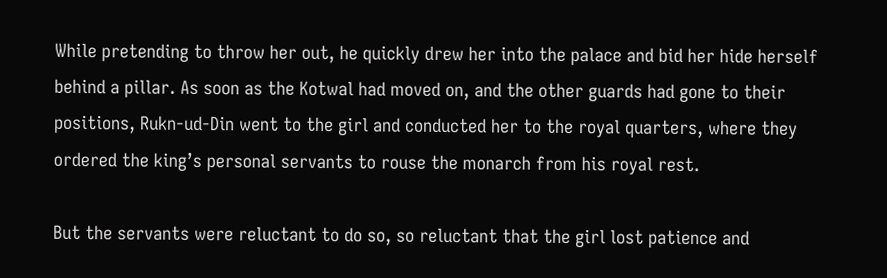While pretending to throw her out, he quickly drew her into the palace and bid her hide herself behind a pillar. As soon as the Kotwal had moved on, and the other guards had gone to their positions, Rukn-ud-Din went to the girl and conducted her to the royal quarters, where they ordered the king’s personal servants to rouse the monarch from his royal rest.

But the servants were reluctant to do so, so reluctant that the girl lost patience and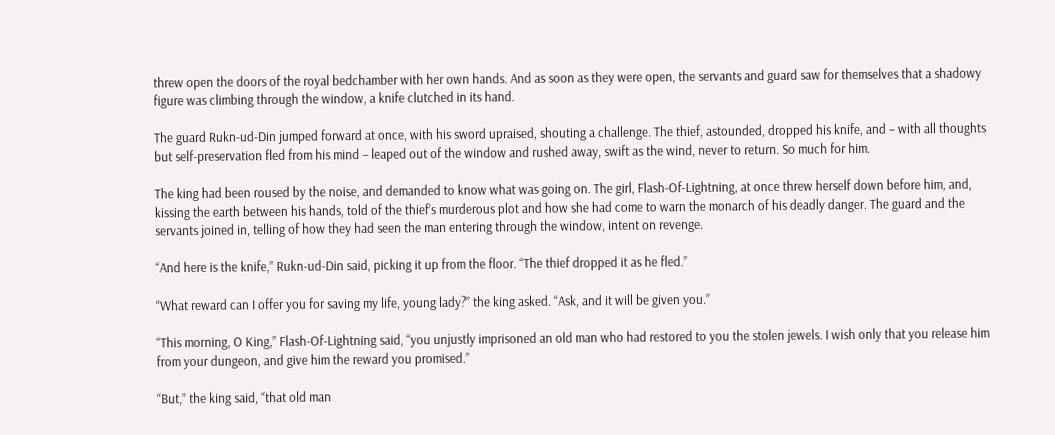threw open the doors of the royal bedchamber with her own hands. And as soon as they were open, the servants and guard saw for themselves that a shadowy figure was climbing through the window, a knife clutched in its hand.

The guard Rukn-ud-Din jumped forward at once, with his sword upraised, shouting a challenge. The thief, astounded, dropped his knife, and – with all thoughts but self-preservation fled from his mind – leaped out of the window and rushed away, swift as the wind, never to return. So much for him.

The king had been roused by the noise, and demanded to know what was going on. The girl, Flash-Of-Lightning, at once threw herself down before him, and, kissing the earth between his hands, told of the thief’s murderous plot and how she had come to warn the monarch of his deadly danger. The guard and the servants joined in, telling of how they had seen the man entering through the window, intent on revenge.

“And here is the knife,” Rukn-ud-Din said, picking it up from the floor. “The thief dropped it as he fled.”

“What reward can I offer you for saving my life, young lady?” the king asked. “Ask, and it will be given you.”

“This morning, O King,” Flash-Of-Lightning said, “you unjustly imprisoned an old man who had restored to you the stolen jewels. I wish only that you release him from your dungeon, and give him the reward you promised.”

“But,” the king said, “that old man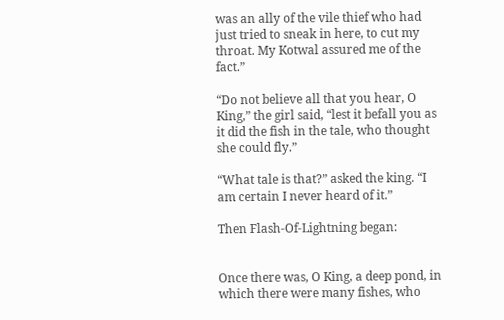was an ally of the vile thief who had just tried to sneak in here, to cut my throat. My Kotwal assured me of the fact.”

“Do not believe all that you hear, O King,” the girl said, “lest it befall you as it did the fish in the tale, who thought she could fly.”

“What tale is that?” asked the king. “I am certain I never heard of it.”

Then Flash-Of-Lightning began:


Once there was, O King, a deep pond, in which there were many fishes, who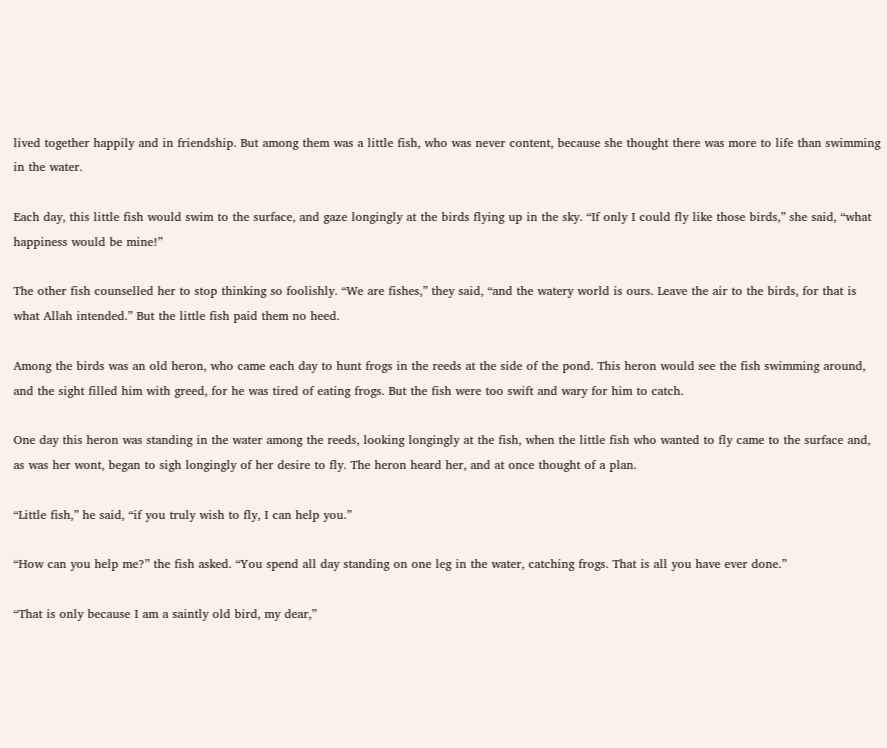lived together happily and in friendship. But among them was a little fish, who was never content, because she thought there was more to life than swimming in the water.

Each day, this little fish would swim to the surface, and gaze longingly at the birds flying up in the sky. “If only I could fly like those birds,” she said, “what happiness would be mine!”

The other fish counselled her to stop thinking so foolishly. “We are fishes,” they said, “and the watery world is ours. Leave the air to the birds, for that is what Allah intended.” But the little fish paid them no heed.

Among the birds was an old heron, who came each day to hunt frogs in the reeds at the side of the pond. This heron would see the fish swimming around, and the sight filled him with greed, for he was tired of eating frogs. But the fish were too swift and wary for him to catch.

One day this heron was standing in the water among the reeds, looking longingly at the fish, when the little fish who wanted to fly came to the surface and, as was her wont, began to sigh longingly of her desire to fly. The heron heard her, and at once thought of a plan.

“Little fish,” he said, “if you truly wish to fly, I can help you.”

“How can you help me?” the fish asked. “You spend all day standing on one leg in the water, catching frogs. That is all you have ever done.”

“That is only because I am a saintly old bird, my dear,”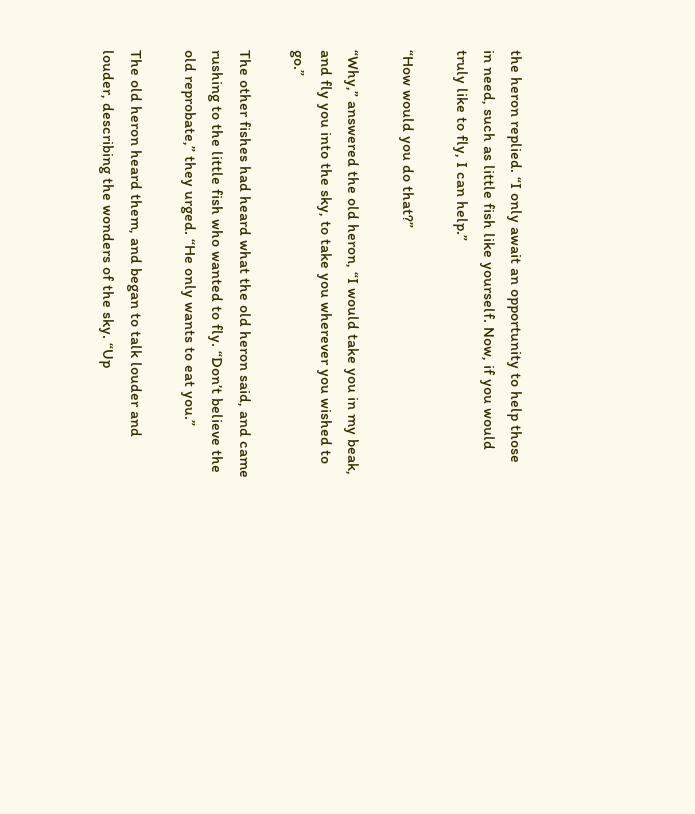the heron replied. “I only await an opportunity to help those in need, such as little fish like yourself. Now, if you would truly like to fly, I can help.”

“How would you do that?”

“Why,” answered the old heron, “I would take you in my beak, and fly you into the sky, to take you wherever you wished to go.”

The other fishes had heard what the old heron said, and came rushing to the little fish who wanted to fly. “Don’t believe the old reprobate,” they urged. “He only wants to eat you.”

The old heron heard them, and began to talk louder and louder, describing the wonders of the sky. “Up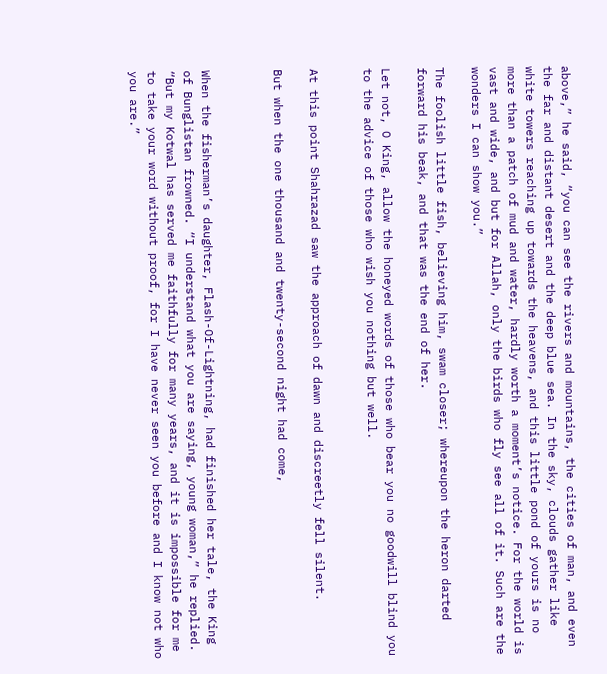above,” he said, “you can see the rivers and mountains, the cities of man, and even the far and distant desert and the deep blue sea. In the sky, clouds gather like white towers reaching up towards the heavens, and this little pond of yours is no more than a patch of mud and water, hardly worth a moment’s notice. For the world is vast and wide, and but for Allah, only the birds who fly see all of it. Such are the wonders I can show you.”

The foolish little fish, believing him, swam closer; whereupon the heron darted forward his beak, and that was the end of her.

Let not, O King, allow the honeyed words of those who bear you no goodwill blind you to the advice of those who wish you nothing but well.


At this point Shahrazad saw the approach of dawn and discreetly fell silent.

But when the one thousand and twenty-second night had come,



When the fisherman’s daughter, Flash-Of-Lightning, had finished her tale, the King of Bunglistan frowned. “I understand what you are saying, young woman,” he replied. “But my Kotwal has served me faithfully for many years, and it is impossible for me to take your word without proof, for I have never seen you before and I know not who you are.”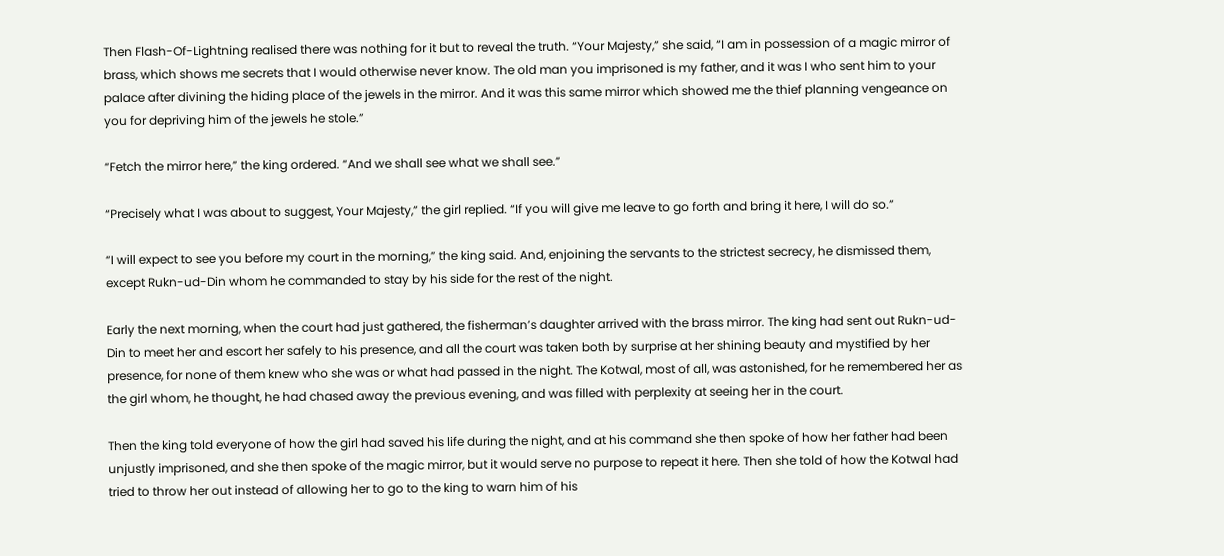Then Flash-Of-Lightning realised there was nothing for it but to reveal the truth. “Your Majesty,” she said, “I am in possession of a magic mirror of brass, which shows me secrets that I would otherwise never know. The old man you imprisoned is my father, and it was I who sent him to your palace after divining the hiding place of the jewels in the mirror. And it was this same mirror which showed me the thief planning vengeance on you for depriving him of the jewels he stole.”

“Fetch the mirror here,” the king ordered. “And we shall see what we shall see.”

“Precisely what I was about to suggest, Your Majesty,” the girl replied. “If you will give me leave to go forth and bring it here, I will do so.”

“I will expect to see you before my court in the morning,” the king said. And, enjoining the servants to the strictest secrecy, he dismissed them, except Rukn-ud-Din whom he commanded to stay by his side for the rest of the night.

Early the next morning, when the court had just gathered, the fisherman’s daughter arrived with the brass mirror. The king had sent out Rukn-ud-Din to meet her and escort her safely to his presence, and all the court was taken both by surprise at her shining beauty and mystified by her presence, for none of them knew who she was or what had passed in the night. The Kotwal, most of all, was astonished, for he remembered her as the girl whom, he thought, he had chased away the previous evening, and was filled with perplexity at seeing her in the court.

Then the king told everyone of how the girl had saved his life during the night, and at his command she then spoke of how her father had been unjustly imprisoned, and she then spoke of the magic mirror, but it would serve no purpose to repeat it here. Then she told of how the Kotwal had tried to throw her out instead of allowing her to go to the king to warn him of his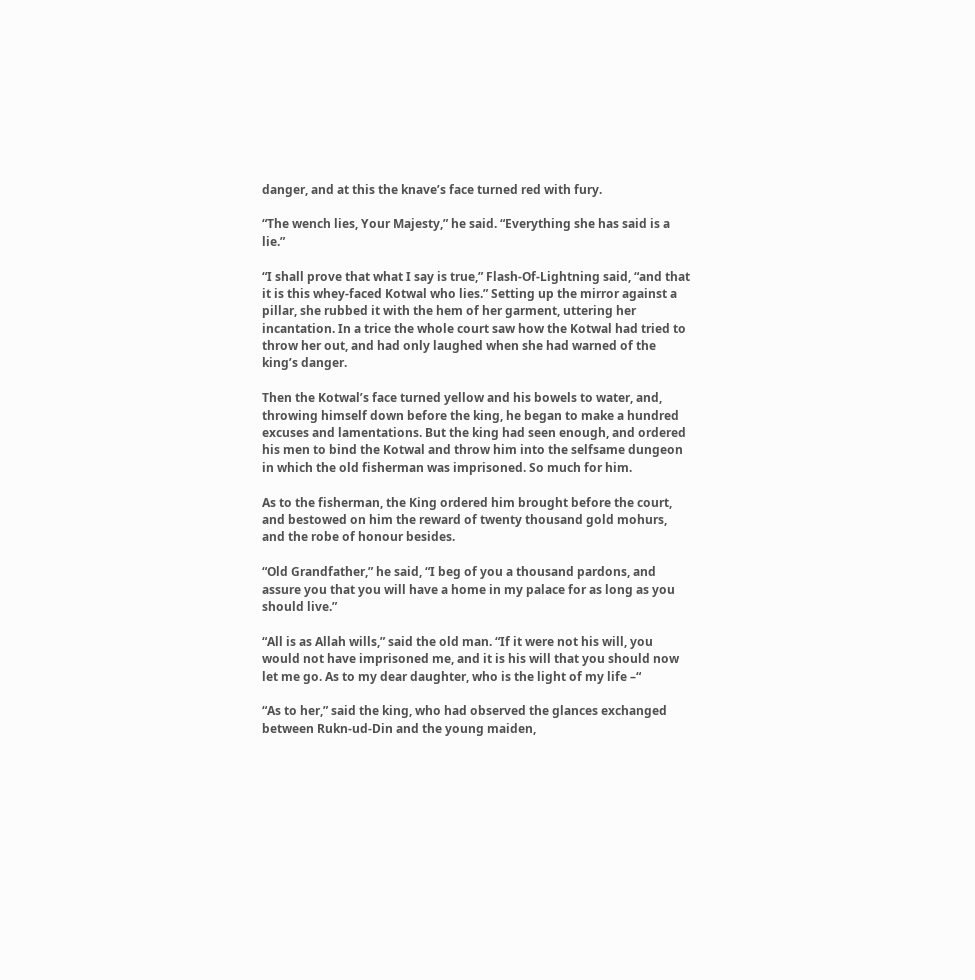danger, and at this the knave’s face turned red with fury.

“The wench lies, Your Majesty,” he said. “Everything she has said is a lie.”

“I shall prove that what I say is true,” Flash-Of-Lightning said, “and that it is this whey-faced Kotwal who lies.” Setting up the mirror against a pillar, she rubbed it with the hem of her garment, uttering her incantation. In a trice the whole court saw how the Kotwal had tried to throw her out, and had only laughed when she had warned of the king’s danger.

Then the Kotwal’s face turned yellow and his bowels to water, and, throwing himself down before the king, he began to make a hundred excuses and lamentations. But the king had seen enough, and ordered his men to bind the Kotwal and throw him into the selfsame dungeon in which the old fisherman was imprisoned. So much for him.

As to the fisherman, the King ordered him brought before the court, and bestowed on him the reward of twenty thousand gold mohurs, and the robe of honour besides.

“Old Grandfather,” he said, “I beg of you a thousand pardons, and assure you that you will have a home in my palace for as long as you should live.”

“All is as Allah wills,” said the old man. “If it were not his will, you would not have imprisoned me, and it is his will that you should now let me go. As to my dear daughter, who is the light of my life –“

“As to her,” said the king, who had observed the glances exchanged between Rukn-ud-Din and the young maiden,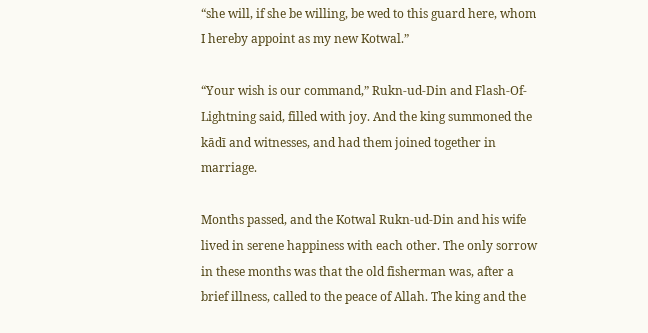“she will, if she be willing, be wed to this guard here, whom I hereby appoint as my new Kotwal.”

“Your wish is our command,” Rukn-ud-Din and Flash-Of-Lightning said, filled with joy. And the king summoned the kādī and witnesses, and had them joined together in marriage.

Months passed, and the Kotwal Rukn-ud-Din and his wife lived in serene happiness with each other. The only sorrow in these months was that the old fisherman was, after a brief illness, called to the peace of Allah. The king and the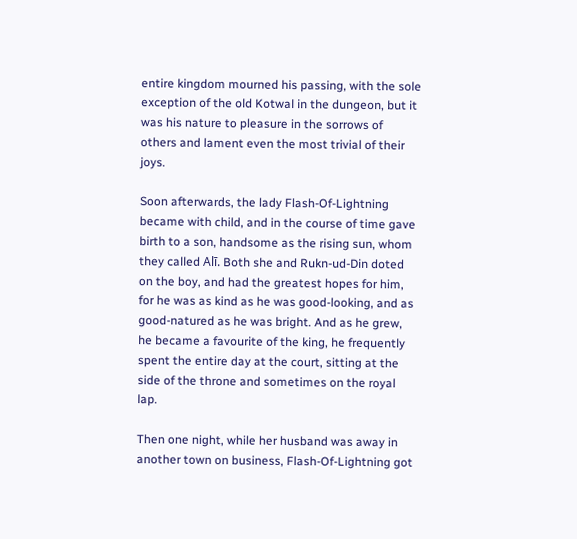entire kingdom mourned his passing, with the sole exception of the old Kotwal in the dungeon, but it was his nature to pleasure in the sorrows of others and lament even the most trivial of their joys.

Soon afterwards, the lady Flash-Of-Lightning became with child, and in the course of time gave birth to a son, handsome as the rising sun, whom they called Alī. Both she and Rukn-ud-Din doted on the boy, and had the greatest hopes for him, for he was as kind as he was good-looking, and as good-natured as he was bright. And as he grew, he became a favourite of the king, he frequently spent the entire day at the court, sitting at the side of the throne and sometimes on the royal lap.

Then one night, while her husband was away in another town on business, Flash-Of-Lightning got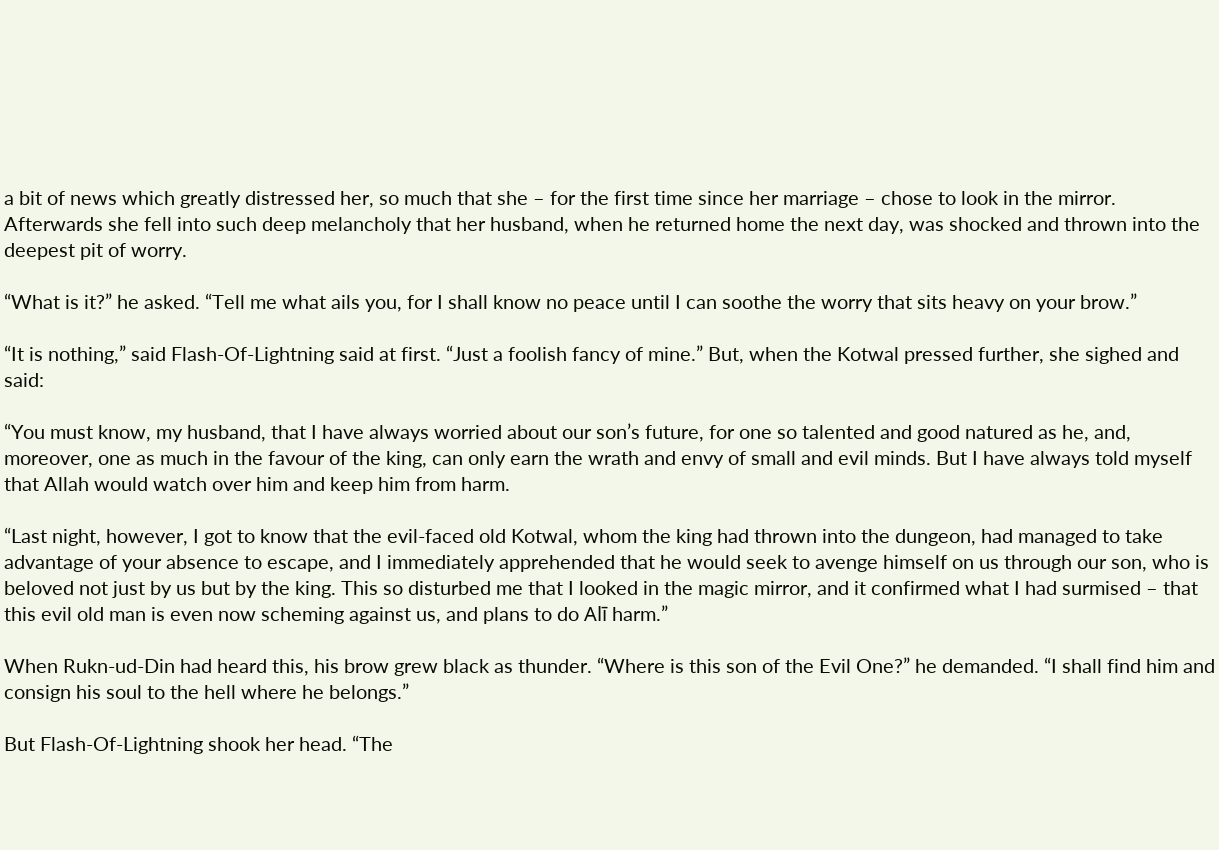a bit of news which greatly distressed her, so much that she – for the first time since her marriage – chose to look in the mirror. Afterwards she fell into such deep melancholy that her husband, when he returned home the next day, was shocked and thrown into the deepest pit of worry.

“What is it?” he asked. “Tell me what ails you, for I shall know no peace until I can soothe the worry that sits heavy on your brow.”

“It is nothing,” said Flash-Of-Lightning said at first. “Just a foolish fancy of mine.” But, when the Kotwal pressed further, she sighed and said:

“You must know, my husband, that I have always worried about our son’s future, for one so talented and good natured as he, and, moreover, one as much in the favour of the king, can only earn the wrath and envy of small and evil minds. But I have always told myself that Allah would watch over him and keep him from harm.

“Last night, however, I got to know that the evil-faced old Kotwal, whom the king had thrown into the dungeon, had managed to take advantage of your absence to escape, and I immediately apprehended that he would seek to avenge himself on us through our son, who is beloved not just by us but by the king. This so disturbed me that I looked in the magic mirror, and it confirmed what I had surmised – that this evil old man is even now scheming against us, and plans to do Alī harm.”

When Rukn-ud-Din had heard this, his brow grew black as thunder. “Where is this son of the Evil One?” he demanded. “I shall find him and consign his soul to the hell where he belongs.”

But Flash-Of-Lightning shook her head. “The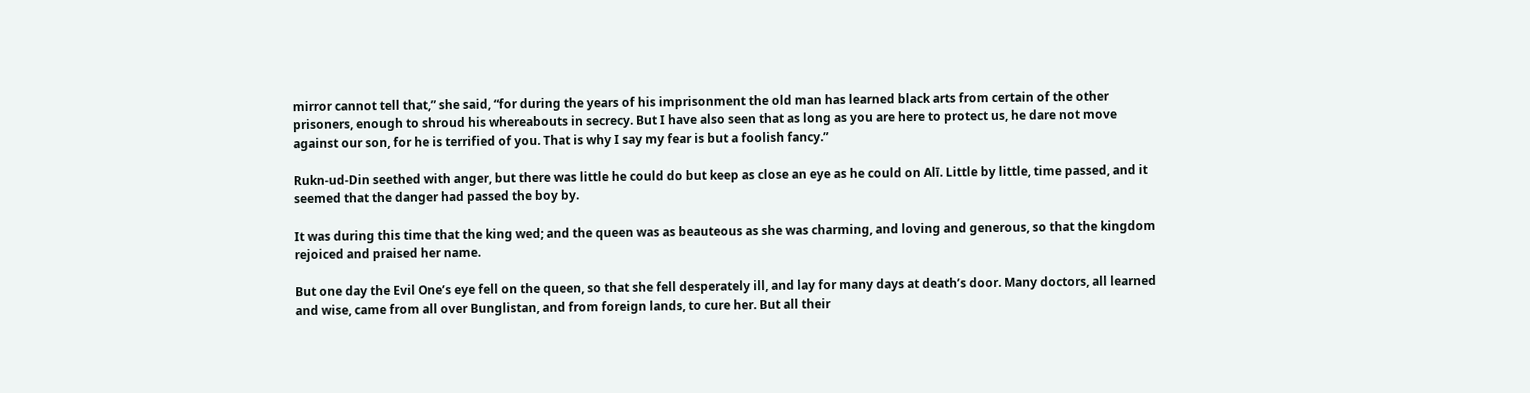mirror cannot tell that,” she said, “for during the years of his imprisonment the old man has learned black arts from certain of the other prisoners, enough to shroud his whereabouts in secrecy. But I have also seen that as long as you are here to protect us, he dare not move against our son, for he is terrified of you. That is why I say my fear is but a foolish fancy.”

Rukn-ud-Din seethed with anger, but there was little he could do but keep as close an eye as he could on Alī. Little by little, time passed, and it seemed that the danger had passed the boy by.

It was during this time that the king wed; and the queen was as beauteous as she was charming, and loving and generous, so that the kingdom rejoiced and praised her name.

But one day the Evil One’s eye fell on the queen, so that she fell desperately ill, and lay for many days at death’s door. Many doctors, all learned and wise, came from all over Bunglistan, and from foreign lands, to cure her. But all their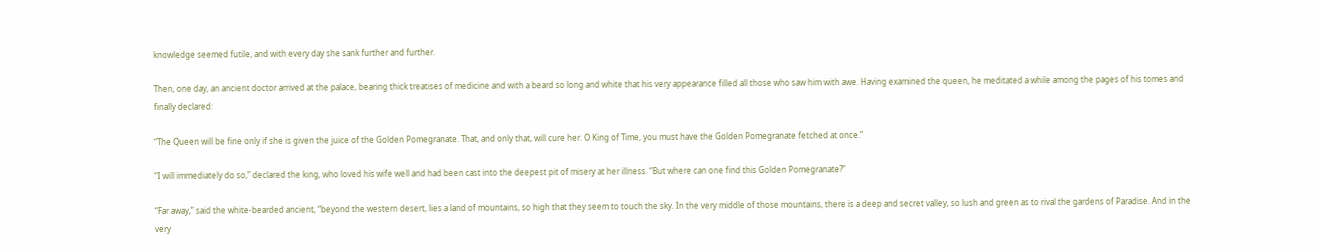knowledge seemed futile, and with every day she sank further and further.

Then, one day, an ancient doctor arrived at the palace, bearing thick treatises of medicine and with a beard so long and white that his very appearance filled all those who saw him with awe. Having examined the queen, he meditated a while among the pages of his tomes and finally declared:

“The Queen will be fine only if she is given the juice of the Golden Pomegranate. That, and only that, will cure her. O King of Time, you must have the Golden Pomegranate fetched at once.”

“I will immediately do so,” declared the king, who loved his wife well and had been cast into the deepest pit of misery at her illness. “But where can one find this Golden Pomegranate?”

“Far away,” said the white-bearded ancient, “beyond the western desert, lies a land of mountains, so high that they seem to touch the sky. In the very middle of those mountains, there is a deep and secret valley, so lush and green as to rival the gardens of Paradise. And in the very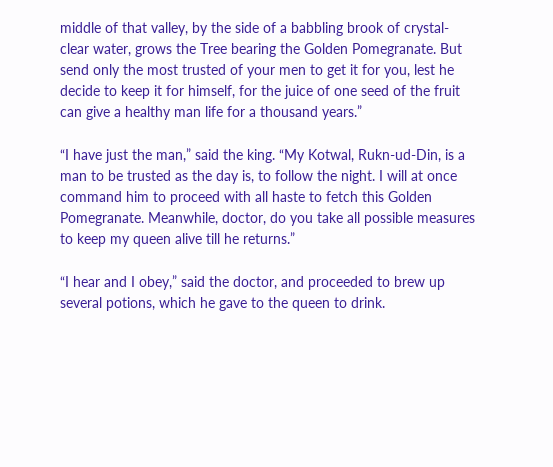middle of that valley, by the side of a babbling brook of crystal-clear water, grows the Tree bearing the Golden Pomegranate. But send only the most trusted of your men to get it for you, lest he decide to keep it for himself, for the juice of one seed of the fruit can give a healthy man life for a thousand years.”

“I have just the man,” said the king. “My Kotwal, Rukn-ud-Din, is a man to be trusted as the day is, to follow the night. I will at once command him to proceed with all haste to fetch this Golden Pomegranate. Meanwhile, doctor, do you take all possible measures to keep my queen alive till he returns.”

“I hear and I obey,” said the doctor, and proceeded to brew up several potions, which he gave to the queen to drink.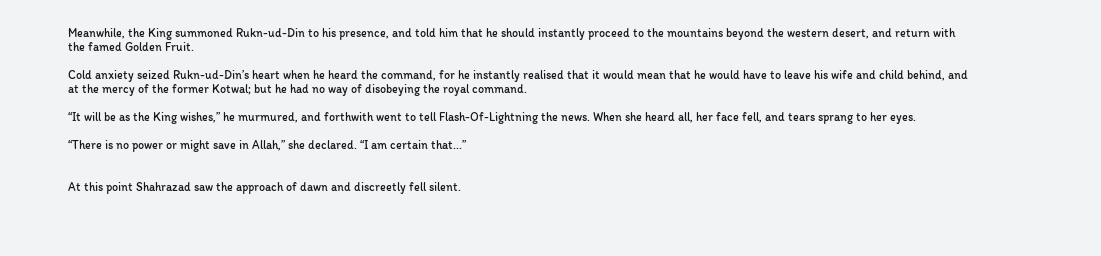Meanwhile, the King summoned Rukn-ud-Din to his presence, and told him that he should instantly proceed to the mountains beyond the western desert, and return with the famed Golden Fruit.

Cold anxiety seized Rukn-ud-Din’s heart when he heard the command, for he instantly realised that it would mean that he would have to leave his wife and child behind, and at the mercy of the former Kotwal; but he had no way of disobeying the royal command.

“It will be as the King wishes,” he murmured, and forthwith went to tell Flash-Of-Lightning the news. When she heard all, her face fell, and tears sprang to her eyes.

“There is no power or might save in Allah,” she declared. “I am certain that...”


At this point Shahrazad saw the approach of dawn and discreetly fell silent.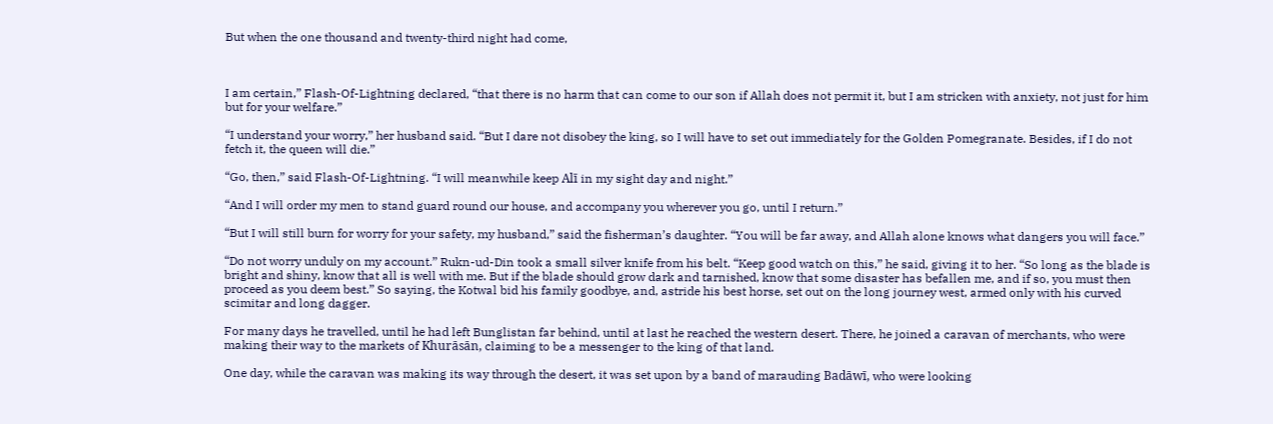But when the one thousand and twenty-third night had come,



I am certain,” Flash-Of-Lightning declared, “that there is no harm that can come to our son if Allah does not permit it, but I am stricken with anxiety, not just for him but for your welfare.”

“I understand your worry,” her husband said. “But I dare not disobey the king, so I will have to set out immediately for the Golden Pomegranate. Besides, if I do not fetch it, the queen will die.”

“Go, then,” said Flash-Of-Lightning. “I will meanwhile keep Alī in my sight day and night.”

“And I will order my men to stand guard round our house, and accompany you wherever you go, until I return.”

“But I will still burn for worry for your safety, my husband,” said the fisherman’s daughter. “You will be far away, and Allah alone knows what dangers you will face.”

“Do not worry unduly on my account.” Rukn-ud-Din took a small silver knife from his belt. “Keep good watch on this,” he said, giving it to her. “So long as the blade is bright and shiny, know that all is well with me. But if the blade should grow dark and tarnished, know that some disaster has befallen me, and if so, you must then proceed as you deem best.” So saying, the Kotwal bid his family goodbye, and, astride his best horse, set out on the long journey west, armed only with his curved scimitar and long dagger.

For many days he travelled, until he had left Bunglistan far behind, until at last he reached the western desert. There, he joined a caravan of merchants, who were making their way to the markets of Khurāsān, claiming to be a messenger to the king of that land.

One day, while the caravan was making its way through the desert, it was set upon by a band of marauding Badāwī, who were looking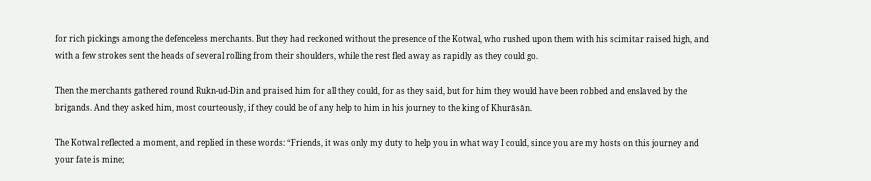for rich pickings among the defenceless merchants. But they had reckoned without the presence of the Kotwal, who rushed upon them with his scimitar raised high, and with a few strokes sent the heads of several rolling from their shoulders, while the rest fled away as rapidly as they could go.

Then the merchants gathered round Rukn-ud-Din and praised him for all they could, for as they said, but for him they would have been robbed and enslaved by the brigands. And they asked him, most courteously, if they could be of any help to him in his journey to the king of Khurāsān.

The Kotwal reflected a moment, and replied in these words: “Friends, it was only my duty to help you in what way I could, since you are my hosts on this journey and your fate is mine;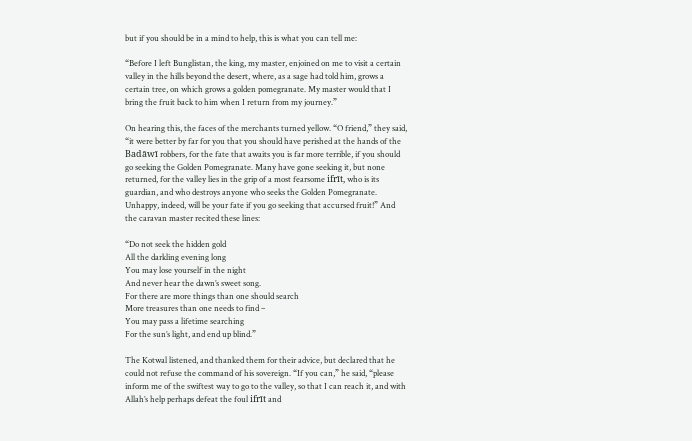but if you should be in a mind to help, this is what you can tell me:

“Before I left Bunglistan, the king, my master, enjoined on me to visit a certain valley in the hills beyond the desert, where, as a sage had told him, grows a certain tree, on which grows a golden pomegranate. My master would that I bring the fruit back to him when I return from my journey.”

On hearing this, the faces of the merchants turned yellow. “O friend,” they said, “it were better by far for you that you should have perished at the hands of the Badāwī robbers, for the fate that awaits you is far more terrible, if you should go seeking the Golden Pomegranate. Many have gone seeking it, but none returned, for the valley lies in the grip of a most fearsome ifrīt, who is its guardian, and who destroys anyone who seeks the Golden Pomegranate. Unhappy, indeed, will be your fate if you go seeking that accursed fruit!” And the caravan master recited these lines:

“Do not seek the hidden gold
All the darkling evening long
You may lose yourself in the night
And never hear the dawn’s sweet song.
For there are more things than one should search
More treasures than one needs to find –
You may pass a lifetime searching
For the sun’s light, and end up blind.”

The Kotwal listened, and thanked them for their advice, but declared that he could not refuse the command of his sovereign. “If you can,” he said, “please inform me of the swiftest way to go to the valley, so that I can reach it, and with Allah’s help perhaps defeat the foul ifrīt and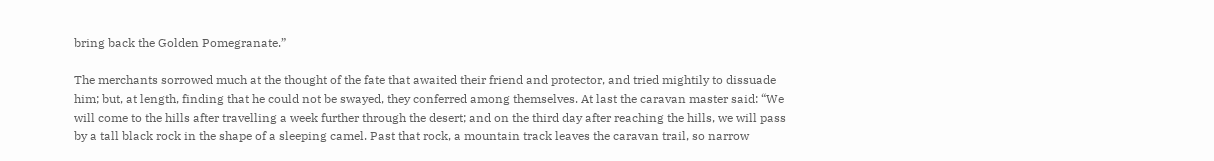bring back the Golden Pomegranate.”

The merchants sorrowed much at the thought of the fate that awaited their friend and protector, and tried mightily to dissuade him; but, at length, finding that he could not be swayed, they conferred among themselves. At last the caravan master said: “We will come to the hills after travelling a week further through the desert; and on the third day after reaching the hills, we will pass by a tall black rock in the shape of a sleeping camel. Past that rock, a mountain track leaves the caravan trail, so narrow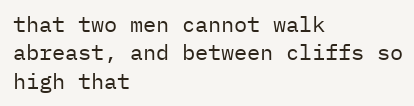that two men cannot walk abreast, and between cliffs so high that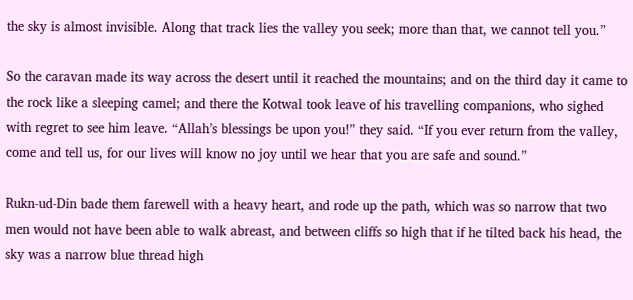the sky is almost invisible. Along that track lies the valley you seek; more than that, we cannot tell you.”

So the caravan made its way across the desert until it reached the mountains; and on the third day it came to the rock like a sleeping camel; and there the Kotwal took leave of his travelling companions, who sighed with regret to see him leave. “Allah’s blessings be upon you!” they said. “If you ever return from the valley, come and tell us, for our lives will know no joy until we hear that you are safe and sound.”

Rukn-ud-Din bade them farewell with a heavy heart, and rode up the path, which was so narrow that two men would not have been able to walk abreast, and between cliffs so high that if he tilted back his head, the sky was a narrow blue thread high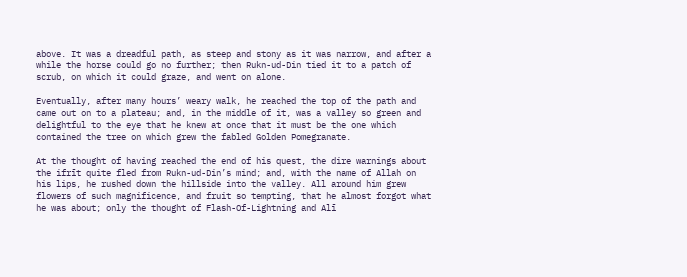above. It was a dreadful path, as steep and stony as it was narrow, and after a while the horse could go no further; then Rukn-ud-Din tied it to a patch of scrub, on which it could graze, and went on alone.

Eventually, after many hours’ weary walk, he reached the top of the path and came out on to a plateau; and, in the middle of it, was a valley so green and delightful to the eye that he knew at once that it must be the one which contained the tree on which grew the fabled Golden Pomegranate.

At the thought of having reached the end of his quest, the dire warnings about the ifrīt quite fled from Rukn-ud-Din’s mind; and, with the name of Allah on his lips, he rushed down the hillside into the valley. All around him grew flowers of such magnificence, and fruit so tempting, that he almost forgot what he was about; only the thought of Flash-Of-Lightning and Alī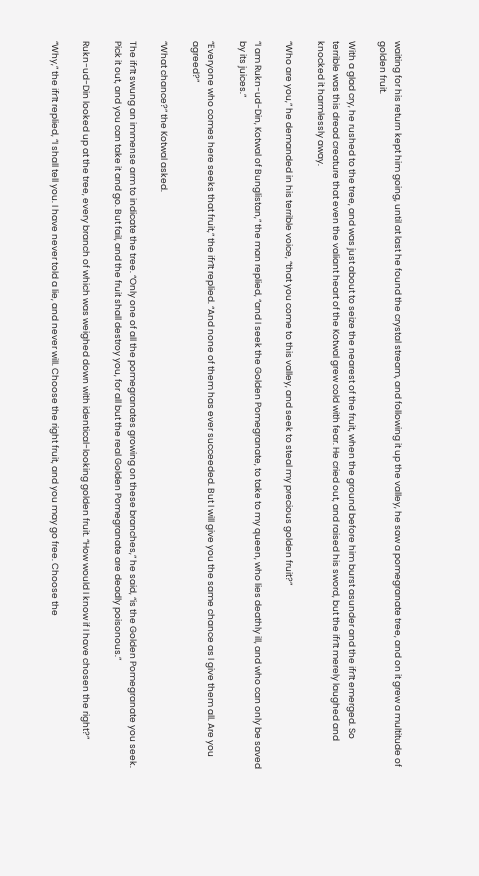waiting for his return kept him going, until at last he found the crystal stream, and following it up the valley, he saw a pomegranate tree, and on it grew a multitude of golden fruit.

With a glad cry, he rushed to the tree, and was just about to seize the nearest of the fruit, when the ground before him burst asunder and the ifrīt emerged. So terrible was this dread creature that even the valiant heart of the Kotwal grew cold with fear. He cried out, and raised his sword, but the ifrīt merely laughed and knocked it harmlessly away.

“Who are you,” he demanded in his terrible voice, “that you come to this valley, and seek to steal my precious golden fruit?”

“I am Rukn-ud-Din, Kotwal of Bunglistan,” the man replied, “and I seek the Golden Pomegranate, to take to my queen, who lies deathly ill, and who can only be saved by its juices.”

“Everyone who comes here seeks that fruit,” the ifrīt replied. “And none of them has ever succeeded. But I will give you the same chance as I give them all. Are you agreed?”

“What chance?” the Kotwal asked.

The ifrīt swung an immense arm to indicate the tree. “Only one of all the pomegranates growing on these branches,” he said, “is the Golden Pomegranate you seek. Pick it out, and you can take it and go. But fail, and the fruit shall destroy you, for all but the real Golden Pomegranate are deadly poisonous.”

Rukn-ud-Din looked up at the tree, every branch of which was weighed down with identical-looking golden fruit. “How would I know if I have chosen the right?”

“Why,” the ifrīt replied, “I shall tell you. I have never told a lie, and never will. Choose the right fruit, and you may go free. Choose the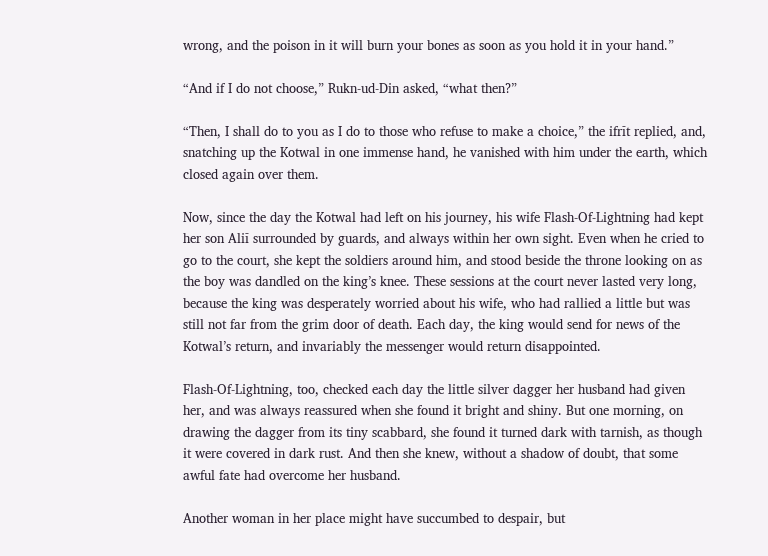wrong, and the poison in it will burn your bones as soon as you hold it in your hand.”

“And if I do not choose,” Rukn-ud-Din asked, “what then?”

“Then, I shall do to you as I do to those who refuse to make a choice,” the ifrīt replied, and, snatching up the Kotwal in one immense hand, he vanished with him under the earth, which closed again over them.

Now, since the day the Kotwal had left on his journey, his wife Flash-Of-Lightning had kept her son Aliī surrounded by guards, and always within her own sight. Even when he cried to go to the court, she kept the soldiers around him, and stood beside the throne looking on as the boy was dandled on the king’s knee. These sessions at the court never lasted very long, because the king was desperately worried about his wife, who had rallied a little but was still not far from the grim door of death. Each day, the king would send for news of the Kotwal’s return, and invariably the messenger would return disappointed.

Flash-Of-Lightning, too, checked each day the little silver dagger her husband had given her, and was always reassured when she found it bright and shiny. But one morning, on drawing the dagger from its tiny scabbard, she found it turned dark with tarnish, as though it were covered in dark rust. And then she knew, without a shadow of doubt, that some awful fate had overcome her husband.

Another woman in her place might have succumbed to despair, but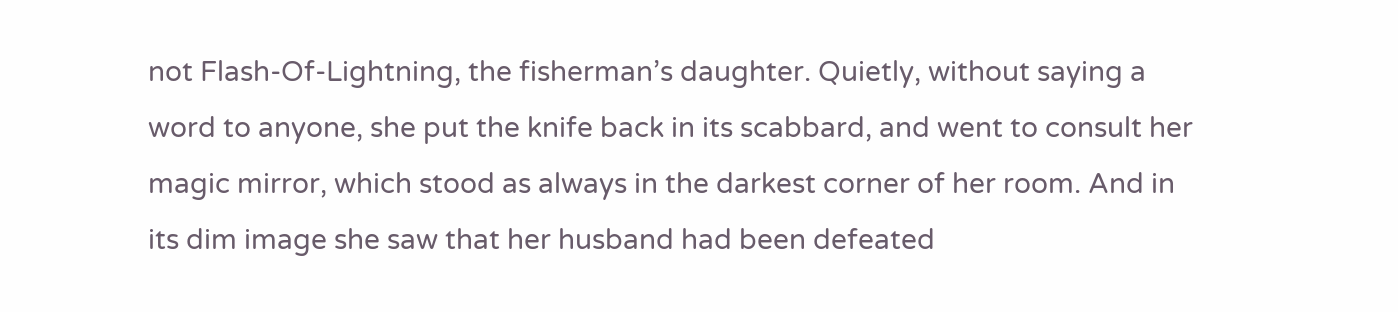not Flash-Of-Lightning, the fisherman’s daughter. Quietly, without saying a word to anyone, she put the knife back in its scabbard, and went to consult her magic mirror, which stood as always in the darkest corner of her room. And in its dim image she saw that her husband had been defeated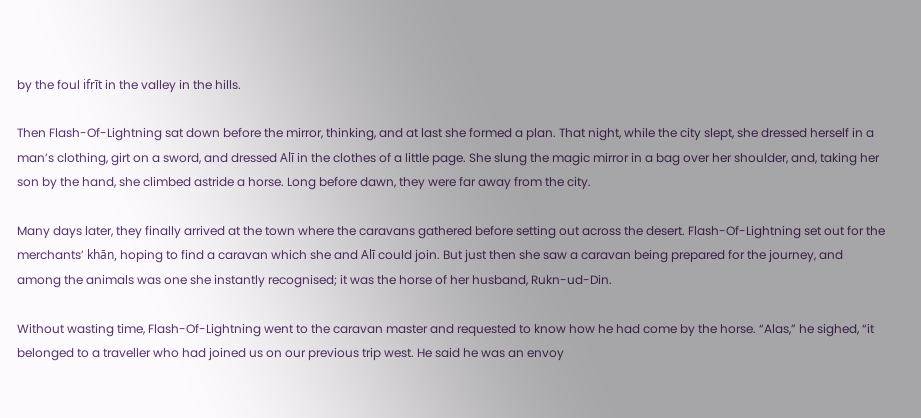by the foul ifrīt in the valley in the hills.

Then Flash-Of-Lightning sat down before the mirror, thinking, and at last she formed a plan. That night, while the city slept, she dressed herself in a man’s clothing, girt on a sword, and dressed Alī in the clothes of a little page. She slung the magic mirror in a bag over her shoulder, and, taking her son by the hand, she climbed astride a horse. Long before dawn, they were far away from the city.

Many days later, they finally arrived at the town where the caravans gathered before setting out across the desert. Flash-Of-Lightning set out for the merchants’ khān, hoping to find a caravan which she and Alī could join. But just then she saw a caravan being prepared for the journey, and among the animals was one she instantly recognised; it was the horse of her husband, Rukn-ud-Din.

Without wasting time, Flash-Of-Lightning went to the caravan master and requested to know how he had come by the horse. “Alas,” he sighed, “it belonged to a traveller who had joined us on our previous trip west. He said he was an envoy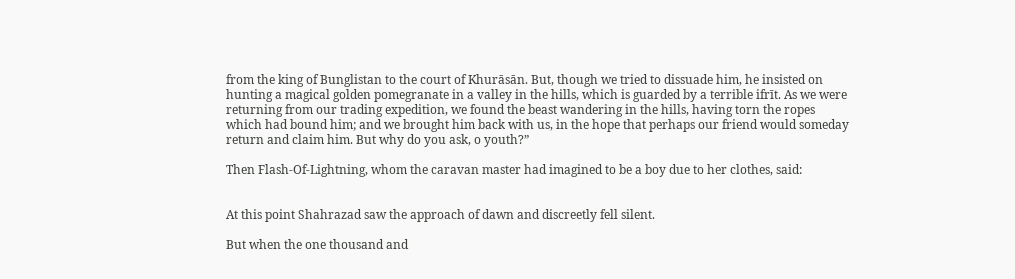from the king of Bunglistan to the court of Khurāsān. But, though we tried to dissuade him, he insisted on hunting a magical golden pomegranate in a valley in the hills, which is guarded by a terrible ifrīt. As we were returning from our trading expedition, we found the beast wandering in the hills, having torn the ropes which had bound him; and we brought him back with us, in the hope that perhaps our friend would someday return and claim him. But why do you ask, o youth?”

Then Flash-Of-Lightning, whom the caravan master had imagined to be a boy due to her clothes, said:


At this point Shahrazad saw the approach of dawn and discreetly fell silent.

But when the one thousand and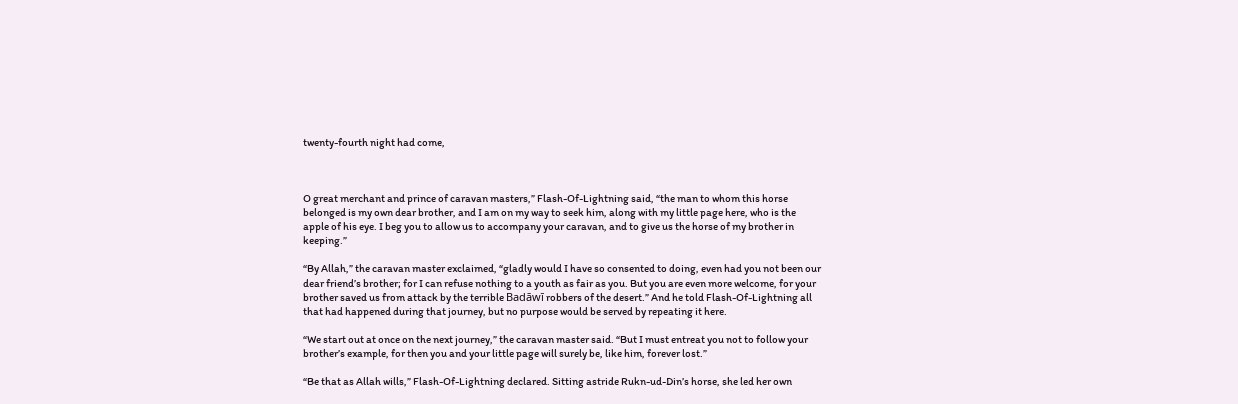twenty-fourth night had come,



O great merchant and prince of caravan masters,” Flash-Of-Lightning said, “the man to whom this horse belonged is my own dear brother, and I am on my way to seek him, along with my little page here, who is the apple of his eye. I beg you to allow us to accompany your caravan, and to give us the horse of my brother in keeping.”

“By Allah,” the caravan master exclaimed, “gladly would I have so consented to doing, even had you not been our dear friend’s brother; for I can refuse nothing to a youth as fair as you. But you are even more welcome, for your brother saved us from attack by the terrible Badāwī robbers of the desert.” And he told Flash-Of-Lightning all that had happened during that journey, but no purpose would be served by repeating it here.

“We start out at once on the next journey,” the caravan master said. “But I must entreat you not to follow your brother’s example, for then you and your little page will surely be, like him, forever lost.”

“Be that as Allah wills,” Flash-Of-Lightning declared. Sitting astride Rukn-ud-Din’s horse, she led her own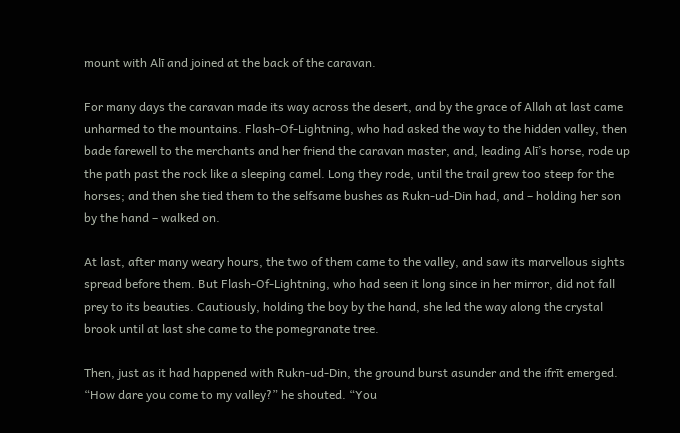mount with Alī and joined at the back of the caravan.

For many days the caravan made its way across the desert, and by the grace of Allah at last came unharmed to the mountains. Flash-Of-Lightning, who had asked the way to the hidden valley, then bade farewell to the merchants and her friend the caravan master, and, leading Alī’s horse, rode up the path past the rock like a sleeping camel. Long they rode, until the trail grew too steep for the horses; and then she tied them to the selfsame bushes as Rukn-ud-Din had, and – holding her son by the hand – walked on.

At last, after many weary hours, the two of them came to the valley, and saw its marvellous sights spread before them. But Flash-Of-Lightning, who had seen it long since in her mirror, did not fall prey to its beauties. Cautiously, holding the boy by the hand, she led the way along the crystal brook until at last she came to the pomegranate tree.

Then, just as it had happened with Rukn-ud-Din, the ground burst asunder and the ifrīt emerged. “How dare you come to my valley?” he shouted. “You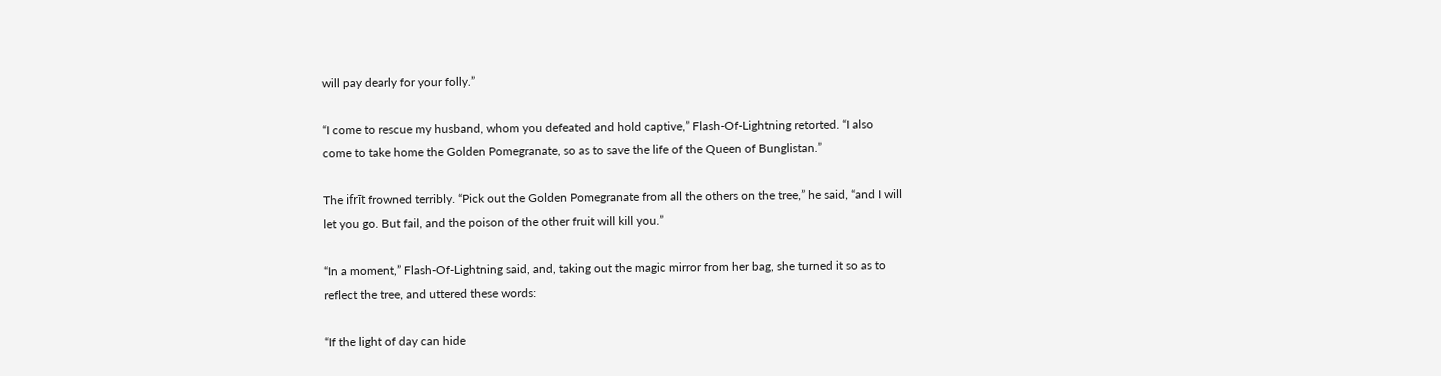will pay dearly for your folly.”

“I come to rescue my husband, whom you defeated and hold captive,” Flash-Of-Lightning retorted. “I also come to take home the Golden Pomegranate, so as to save the life of the Queen of Bunglistan.”

The ifrīt frowned terribly. “Pick out the Golden Pomegranate from all the others on the tree,” he said, “and I will let you go. But fail, and the poison of the other fruit will kill you.”

“In a moment,” Flash-Of-Lightning said, and, taking out the magic mirror from her bag, she turned it so as to reflect the tree, and uttered these words:

“If the light of day can hide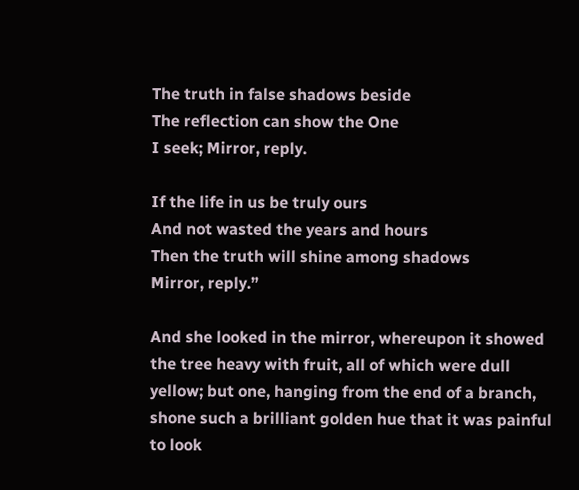The truth in false shadows beside
The reflection can show the One
I seek; Mirror, reply.

If the life in us be truly ours
And not wasted the years and hours
Then the truth will shine among shadows
Mirror, reply.”

And she looked in the mirror, whereupon it showed the tree heavy with fruit, all of which were dull yellow; but one, hanging from the end of a branch, shone such a brilliant golden hue that it was painful to look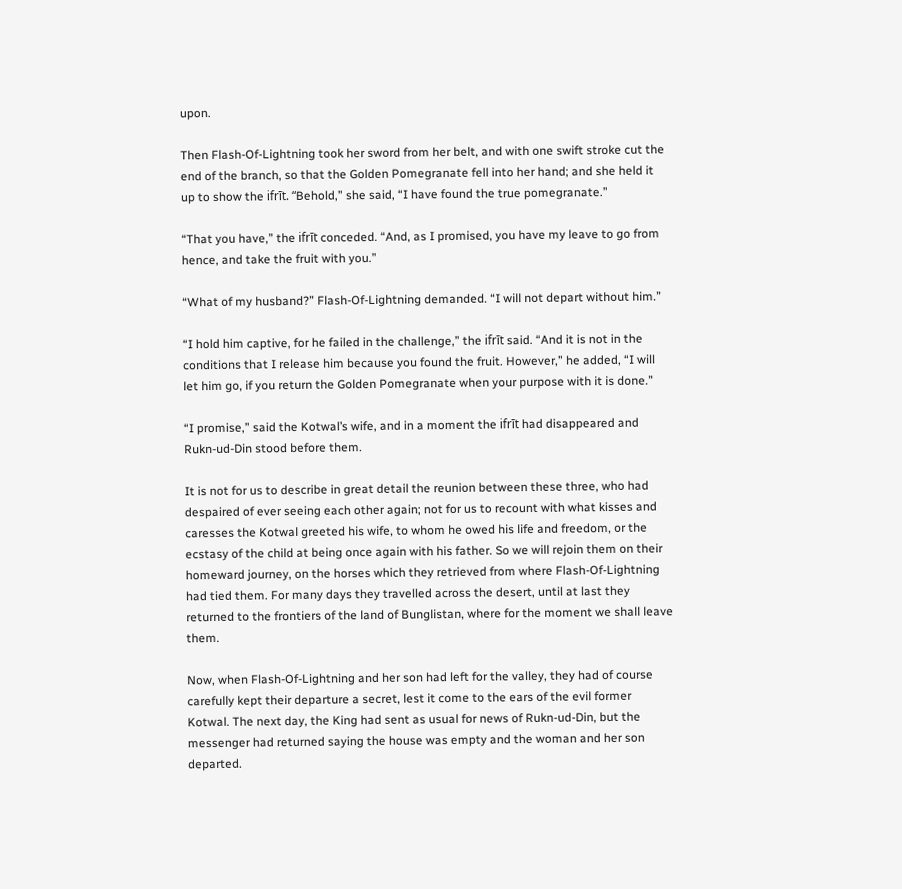upon.

Then Flash-Of-Lightning took her sword from her belt, and with one swift stroke cut the end of the branch, so that the Golden Pomegranate fell into her hand; and she held it up to show the ifrīt. “Behold,” she said, “I have found the true pomegranate.”

“That you have,” the ifrīt conceded. “And, as I promised, you have my leave to go from hence, and take the fruit with you.”

“What of my husband?” Flash-Of-Lightning demanded. “I will not depart without him.”

“I hold him captive, for he failed in the challenge,” the ifrīt said. “And it is not in the conditions that I release him because you found the fruit. However,” he added, “I will let him go, if you return the Golden Pomegranate when your purpose with it is done.”

“I promise,” said the Kotwal’s wife, and in a moment the ifrīt had disappeared and Rukn-ud-Din stood before them.

It is not for us to describe in great detail the reunion between these three, who had despaired of ever seeing each other again; not for us to recount with what kisses and caresses the Kotwal greeted his wife, to whom he owed his life and freedom, or the ecstasy of the child at being once again with his father. So we will rejoin them on their homeward journey, on the horses which they retrieved from where Flash-Of-Lightning had tied them. For many days they travelled across the desert, until at last they returned to the frontiers of the land of Bunglistan, where for the moment we shall leave them.

Now, when Flash-Of-Lightning and her son had left for the valley, they had of course carefully kept their departure a secret, lest it come to the ears of the evil former Kotwal. The next day, the King had sent as usual for news of Rukn-ud-Din, but the messenger had returned saying the house was empty and the woman and her son departed.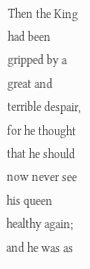Then the King had been gripped by a great and terrible despair, for he thought that he should now never see his queen healthy again; and he was as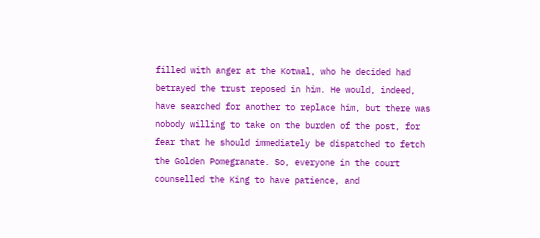filled with anger at the Kotwal, who he decided had betrayed the trust reposed in him. He would, indeed, have searched for another to replace him, but there was nobody willing to take on the burden of the post, for fear that he should immediately be dispatched to fetch the Golden Pomegranate. So, everyone in the court counselled the King to have patience, and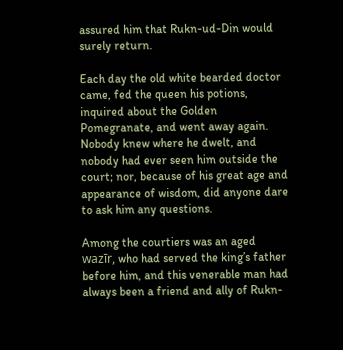assured him that Rukn-ud-Din would surely return.

Each day the old white bearded doctor came, fed the queen his potions, inquired about the Golden Pomegranate, and went away again. Nobody knew where he dwelt, and nobody had ever seen him outside the court; nor, because of his great age and appearance of wisdom, did anyone dare to ask him any questions.

Among the courtiers was an aged wazīr, who had served the king’s father before him, and this venerable man had always been a friend and ally of Rukn-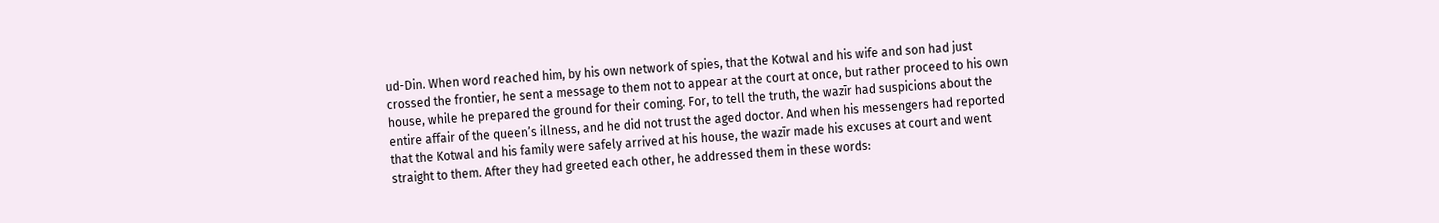ud-Din. When word reached him, by his own network of spies, that the Kotwal and his wife and son had just crossed the frontier, he sent a message to them not to appear at the court at once, but rather proceed to his own house, while he prepared the ground for their coming. For, to tell the truth, the wazīr had suspicions about the entire affair of the queen’s illness, and he did not trust the aged doctor. And when his messengers had reported that the Kotwal and his family were safely arrived at his house, the wazīr made his excuses at court and went straight to them. After they had greeted each other, he addressed them in these words: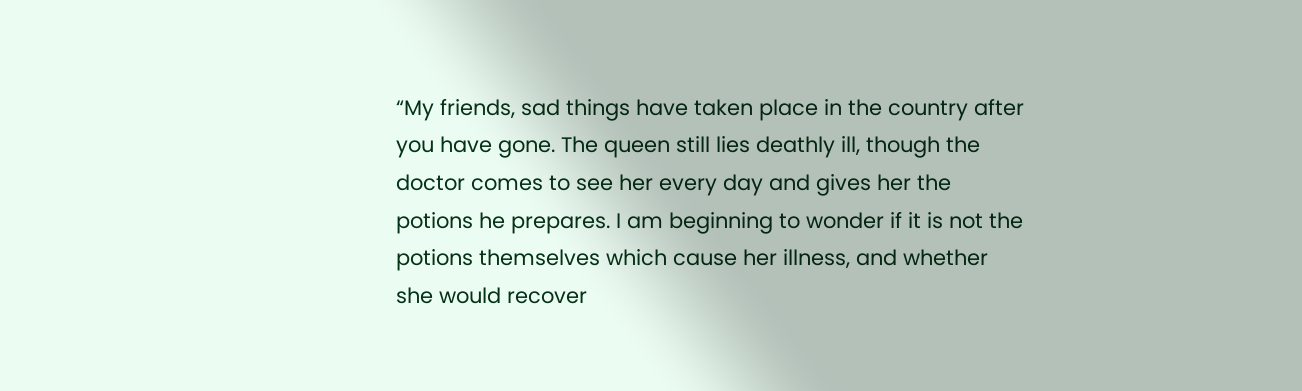“My friends, sad things have taken place in the country after you have gone. The queen still lies deathly ill, though the doctor comes to see her every day and gives her the potions he prepares. I am beginning to wonder if it is not the potions themselves which cause her illness, and whether she would recover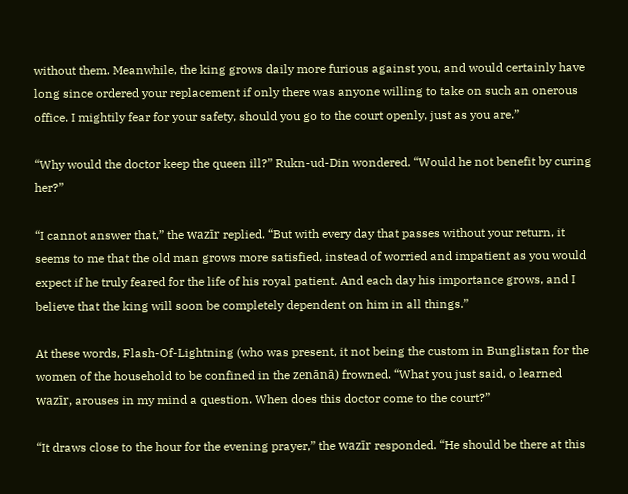without them. Meanwhile, the king grows daily more furious against you, and would certainly have long since ordered your replacement if only there was anyone willing to take on such an onerous office. I mightily fear for your safety, should you go to the court openly, just as you are.”

“Why would the doctor keep the queen ill?” Rukn-ud-Din wondered. “Would he not benefit by curing her?”

“I cannot answer that,” the wazīr replied. “But with every day that passes without your return, it seems to me that the old man grows more satisfied, instead of worried and impatient as you would expect if he truly feared for the life of his royal patient. And each day his importance grows, and I believe that the king will soon be completely dependent on him in all things.”

At these words, Flash-Of-Lightning (who was present, it not being the custom in Bunglistan for the women of the household to be confined in the zenānā) frowned. “What you just said, o learned wazīr, arouses in my mind a question. When does this doctor come to the court?”

“It draws close to the hour for the evening prayer,” the wazīr responded. “He should be there at this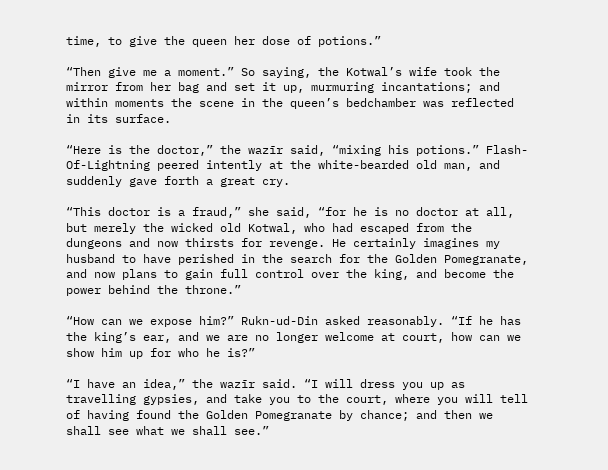time, to give the queen her dose of potions.”

“Then give me a moment.” So saying, the Kotwal’s wife took the mirror from her bag and set it up, murmuring incantations; and within moments the scene in the queen’s bedchamber was reflected in its surface.

“Here is the doctor,” the wazīr said, “mixing his potions.” Flash-Of-Lightning peered intently at the white-bearded old man, and suddenly gave forth a great cry.

“This doctor is a fraud,” she said, “for he is no doctor at all, but merely the wicked old Kotwal, who had escaped from the dungeons and now thirsts for revenge. He certainly imagines my husband to have perished in the search for the Golden Pomegranate, and now plans to gain full control over the king, and become the power behind the throne.”

“How can we expose him?” Rukn-ud-Din asked reasonably. “If he has the king’s ear, and we are no longer welcome at court, how can we show him up for who he is?”

“I have an idea,” the wazīr said. “I will dress you up as travelling gypsies, and take you to the court, where you will tell of having found the Golden Pomegranate by chance; and then we shall see what we shall see.”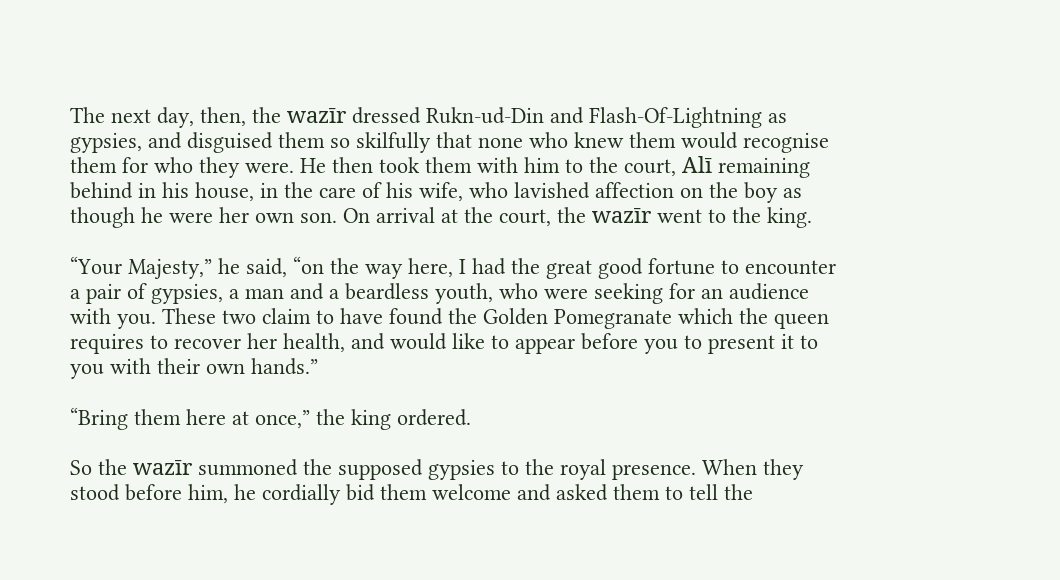The next day, then, the wazīr dressed Rukn-ud-Din and Flash-Of-Lightning as gypsies, and disguised them so skilfully that none who knew them would recognise them for who they were. He then took them with him to the court, Alī remaining behind in his house, in the care of his wife, who lavished affection on the boy as though he were her own son. On arrival at the court, the wazīr went to the king.

“Your Majesty,” he said, “on the way here, I had the great good fortune to encounter a pair of gypsies, a man and a beardless youth, who were seeking for an audience with you. These two claim to have found the Golden Pomegranate which the queen requires to recover her health, and would like to appear before you to present it to you with their own hands.”

“Bring them here at once,” the king ordered.

So the wazīr summoned the supposed gypsies to the royal presence. When they stood before him, he cordially bid them welcome and asked them to tell the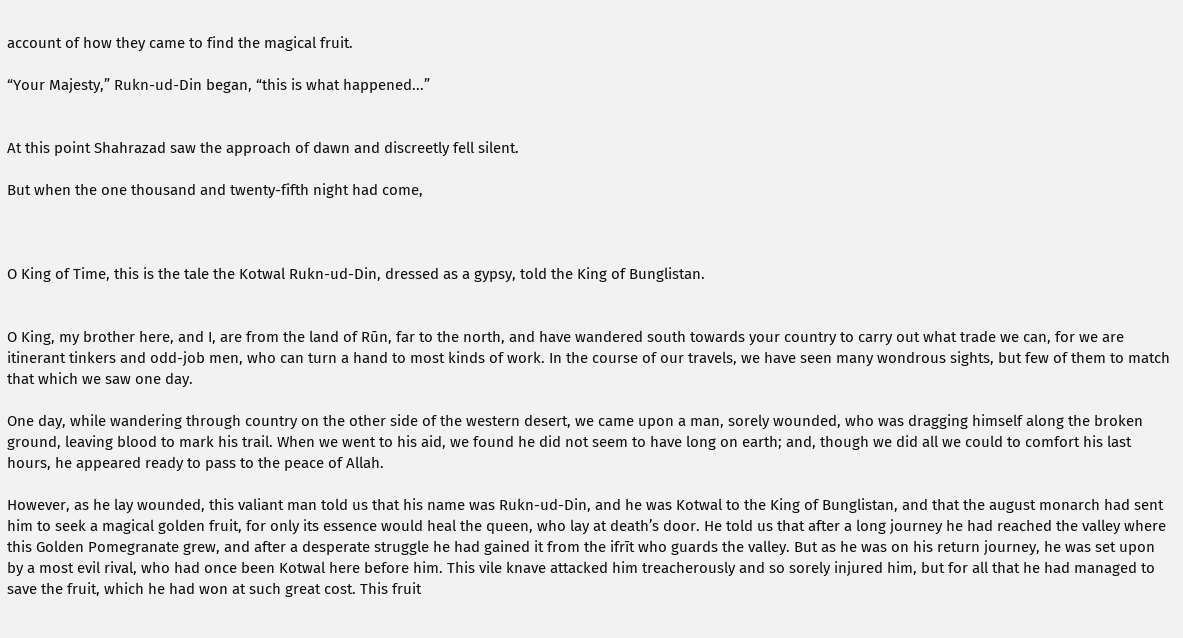account of how they came to find the magical fruit.

“Your Majesty,” Rukn-ud-Din began, “this is what happened...”


At this point Shahrazad saw the approach of dawn and discreetly fell silent.

But when the one thousand and twenty-fifth night had come,



O King of Time, this is the tale the Kotwal Rukn-ud-Din, dressed as a gypsy, told the King of Bunglistan.


O King, my brother here, and I, are from the land of Rūn, far to the north, and have wandered south towards your country to carry out what trade we can, for we are itinerant tinkers and odd-job men, who can turn a hand to most kinds of work. In the course of our travels, we have seen many wondrous sights, but few of them to match that which we saw one day.

One day, while wandering through country on the other side of the western desert, we came upon a man, sorely wounded, who was dragging himself along the broken ground, leaving blood to mark his trail. When we went to his aid, we found he did not seem to have long on earth; and, though we did all we could to comfort his last hours, he appeared ready to pass to the peace of Allah.

However, as he lay wounded, this valiant man told us that his name was Rukn-ud-Din, and he was Kotwal to the King of Bunglistan, and that the august monarch had sent him to seek a magical golden fruit, for only its essence would heal the queen, who lay at death’s door. He told us that after a long journey he had reached the valley where this Golden Pomegranate grew, and after a desperate struggle he had gained it from the ifrīt who guards the valley. But as he was on his return journey, he was set upon by a most evil rival, who had once been Kotwal here before him. This vile knave attacked him treacherously and so sorely injured him, but for all that he had managed to save the fruit, which he had won at such great cost. This fruit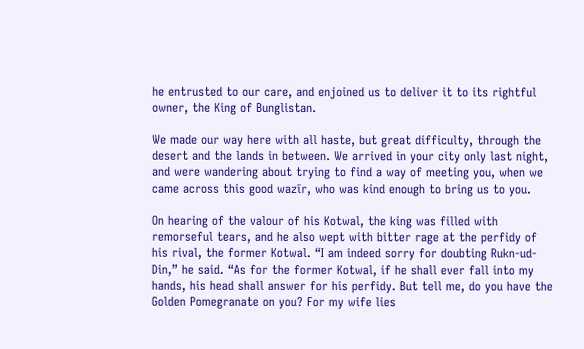he entrusted to our care, and enjoined us to deliver it to its rightful owner, the King of Bunglistan.

We made our way here with all haste, but great difficulty, through the desert and the lands in between. We arrived in your city only last night, and were wandering about trying to find a way of meeting you, when we came across this good wazīr, who was kind enough to bring us to you.

On hearing of the valour of his Kotwal, the king was filled with remorseful tears, and he also wept with bitter rage at the perfidy of his rival, the former Kotwal. “I am indeed sorry for doubting Rukn-ud-Din,” he said. “As for the former Kotwal, if he shall ever fall into my hands, his head shall answer for his perfidy. But tell me, do you have the Golden Pomegranate on you? For my wife lies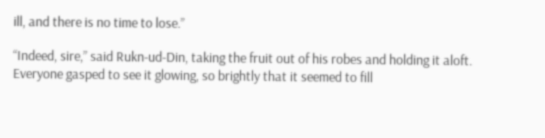ill, and there is no time to lose.”

“Indeed, sire,” said Rukn-ud-Din, taking the fruit out of his robes and holding it aloft. Everyone gasped to see it glowing, so brightly that it seemed to fill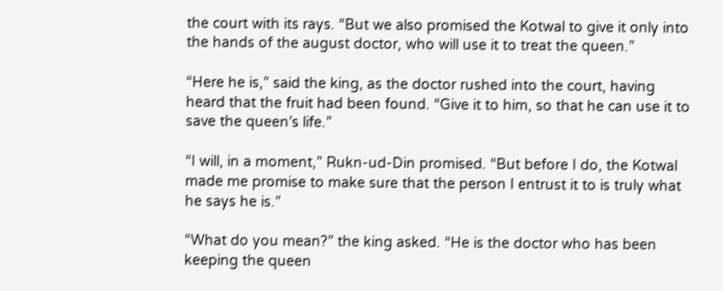the court with its rays. “But we also promised the Kotwal to give it only into the hands of the august doctor, who will use it to treat the queen.”

“Here he is,” said the king, as the doctor rushed into the court, having heard that the fruit had been found. “Give it to him, so that he can use it to save the queen’s life.”

“I will, in a moment,” Rukn-ud-Din promised. “But before I do, the Kotwal made me promise to make sure that the person I entrust it to is truly what he says he is.”

“What do you mean?” the king asked. “He is the doctor who has been keeping the queen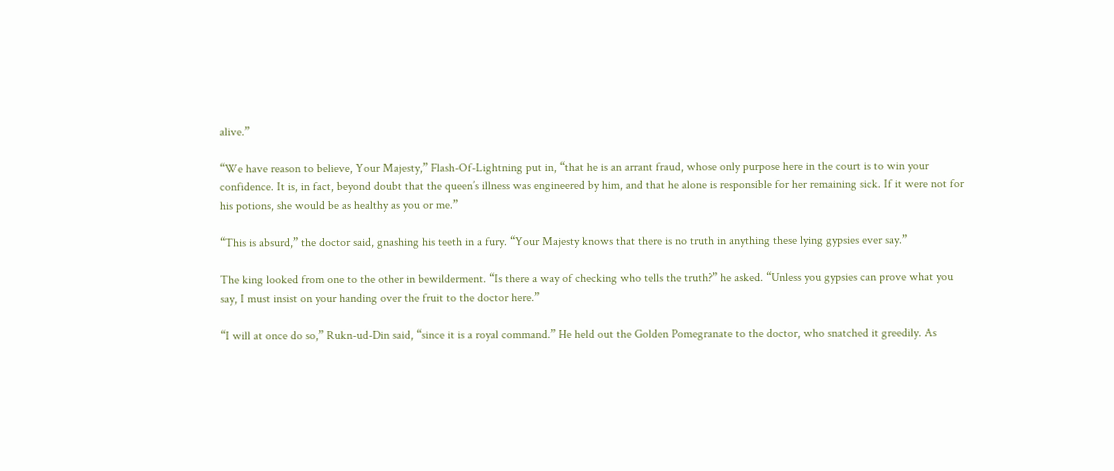alive.”

“We have reason to believe, Your Majesty,” Flash-Of-Lightning put in, “that he is an arrant fraud, whose only purpose here in the court is to win your confidence. It is, in fact, beyond doubt that the queen’s illness was engineered by him, and that he alone is responsible for her remaining sick. If it were not for his potions, she would be as healthy as you or me.”

“This is absurd,” the doctor said, gnashing his teeth in a fury. “Your Majesty knows that there is no truth in anything these lying gypsies ever say.”

The king looked from one to the other in bewilderment. “Is there a way of checking who tells the truth?” he asked. “Unless you gypsies can prove what you say, I must insist on your handing over the fruit to the doctor here.”

“I will at once do so,” Rukn-ud-Din said, “since it is a royal command.” He held out the Golden Pomegranate to the doctor, who snatched it greedily. As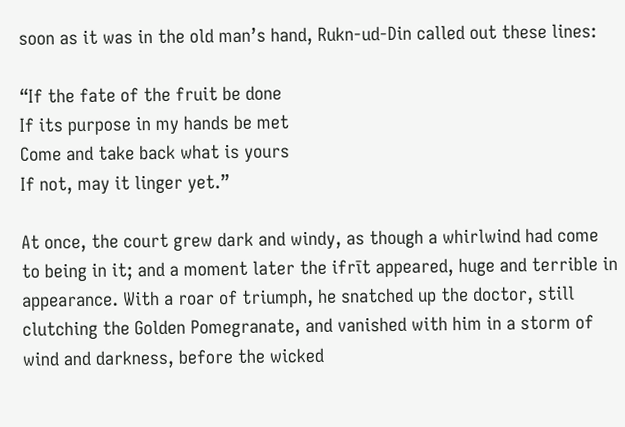soon as it was in the old man’s hand, Rukn-ud-Din called out these lines:

“If the fate of the fruit be done
If its purpose in my hands be met
Come and take back what is yours
If not, may it linger yet.”

At once, the court grew dark and windy, as though a whirlwind had come to being in it; and a moment later the ifrīt appeared, huge and terrible in appearance. With a roar of triumph, he snatched up the doctor, still clutching the Golden Pomegranate, and vanished with him in a storm of wind and darkness, before the wicked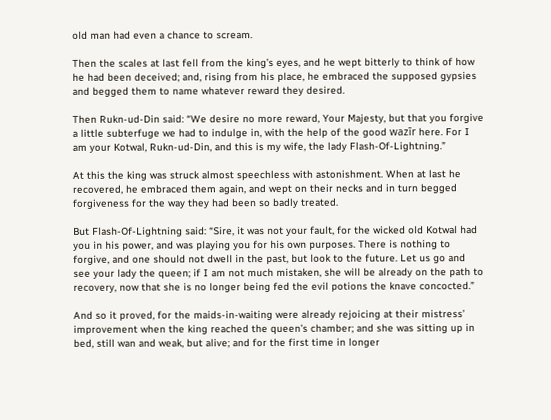old man had even a chance to scream.

Then the scales at last fell from the king’s eyes, and he wept bitterly to think of how he had been deceived; and, rising from his place, he embraced the supposed gypsies and begged them to name whatever reward they desired.

Then Rukn-ud-Din said: “We desire no more reward, Your Majesty, but that you forgive a little subterfuge we had to indulge in, with the help of the good wazīr here. For I am your Kotwal, Rukn-ud-Din, and this is my wife, the lady Flash-Of-Lightning.”

At this the king was struck almost speechless with astonishment. When at last he recovered, he embraced them again, and wept on their necks and in turn begged forgiveness for the way they had been so badly treated.

But Flash-Of-Lightning said: “Sire, it was not your fault, for the wicked old Kotwal had you in his power, and was playing you for his own purposes. There is nothing to forgive, and one should not dwell in the past, but look to the future. Let us go and see your lady the queen; if I am not much mistaken, she will be already on the path to recovery, now that she is no longer being fed the evil potions the knave concocted.”

And so it proved, for the maids-in-waiting were already rejoicing at their mistress’ improvement when the king reached the queen’s chamber; and she was sitting up in bed, still wan and weak, but alive; and for the first time in longer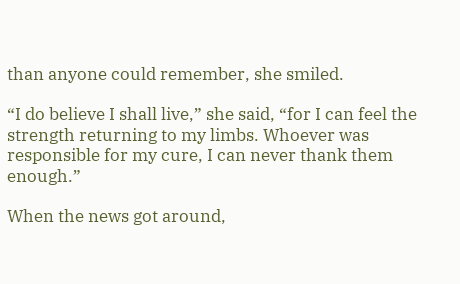than anyone could remember, she smiled.

“I do believe I shall live,” she said, “for I can feel the strength returning to my limbs. Whoever was responsible for my cure, I can never thank them enough.”

When the news got around,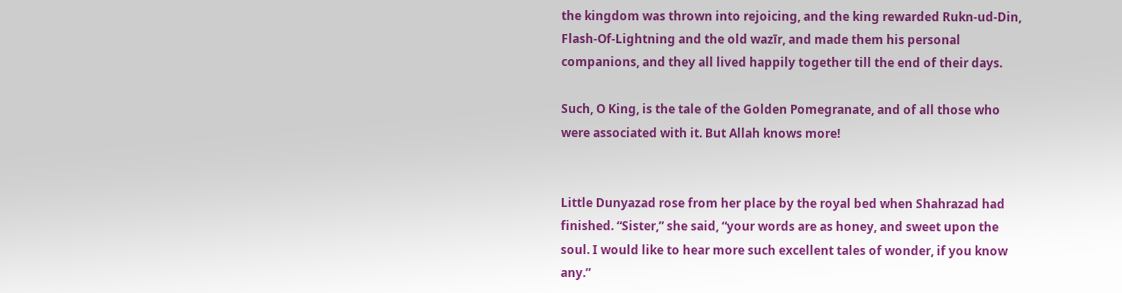the kingdom was thrown into rejoicing, and the king rewarded Rukn-ud-Din, Flash-Of-Lightning and the old wazīr, and made them his personal companions, and they all lived happily together till the end of their days.

Such, O King, is the tale of the Golden Pomegranate, and of all those who were associated with it. But Allah knows more!


Little Dunyazad rose from her place by the royal bed when Shahrazad had finished. “Sister,” she said, “your words are as honey, and sweet upon the soul. I would like to hear more such excellent tales of wonder, if you know any.”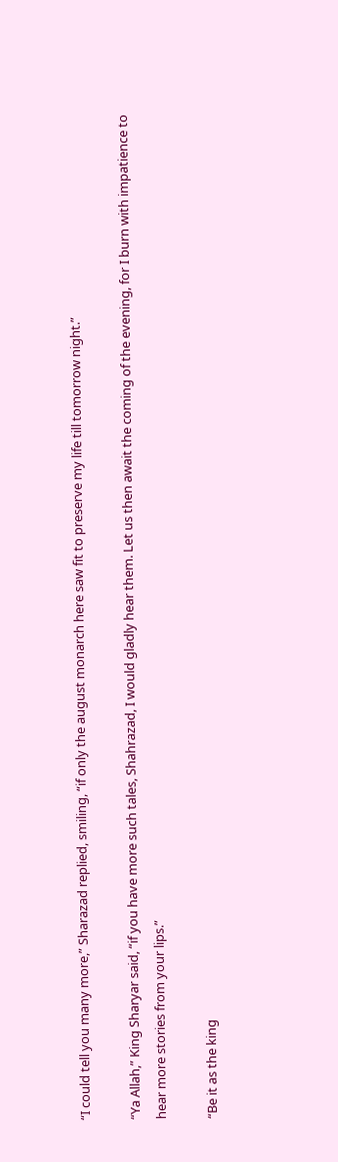“I could tell you many more,” Sharazad replied, smiling, “if only the august monarch here saw fit to preserve my life till tomorrow night.”

“Ya Allah,” King Sharyar said, “if you have more such tales, Shahrazad, I would gladly hear them. Let us then await the coming of the evening, for I burn with impatience to hear more stories from your lips.”

“Be it as the king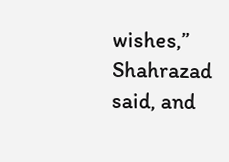wishes,” Shahrazad said, and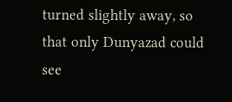turned slightly away, so that only Dunyazad could see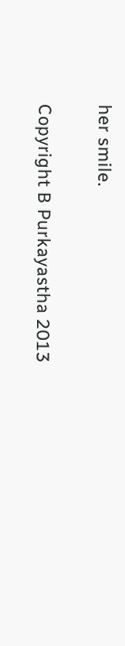her smile.


Copyright B Purkayastha 2013